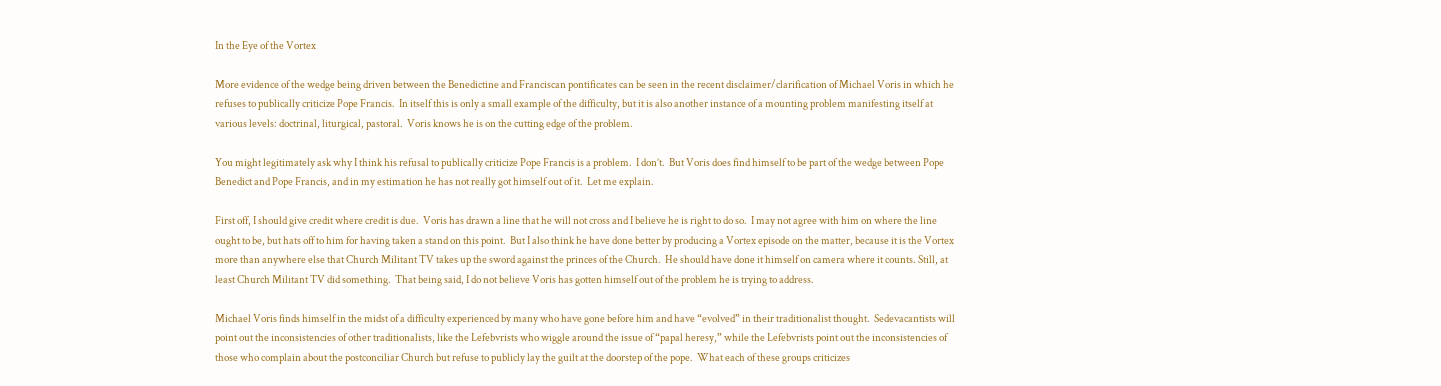In the Eye of the Vortex

More evidence of the wedge being driven between the Benedictine and Franciscan pontificates can be seen in the recent disclaimer/clarification of Michael Voris in which he refuses to publically criticize Pope Francis.  In itself this is only a small example of the difficulty, but it is also another instance of a mounting problem manifesting itself at various levels: doctrinal, liturgical, pastoral.  Voris knows he is on the cutting edge of the problem.

You might legitimately ask why I think his refusal to publically criticize Pope Francis is a problem.  I don’t.  But Voris does find himself to be part of the wedge between Pope Benedict and Pope Francis, and in my estimation he has not really got himself out of it.  Let me explain.

First off, I should give credit where credit is due.  Voris has drawn a line that he will not cross and I believe he is right to do so.  I may not agree with him on where the line ought to be, but hats off to him for having taken a stand on this point.  But I also think he have done better by producing a Vortex episode on the matter, because it is the Vortex more than anywhere else that Church Militant TV takes up the sword against the princes of the Church.  He should have done it himself on camera where it counts. Still, at least Church Militant TV did something.  That being said, I do not believe Voris has gotten himself out of the problem he is trying to address.

Michael Voris finds himself in the midst of a difficulty experienced by many who have gone before him and have “evolved” in their traditionalist thought.  Sedevacantists will point out the inconsistencies of other traditionalists, like the Lefebvrists who wiggle around the issue of “papal heresy,” while the Lefebvrists point out the inconsistencies of those who complain about the postconciliar Church but refuse to publicly lay the guilt at the doorstep of the pope.  What each of these groups criticizes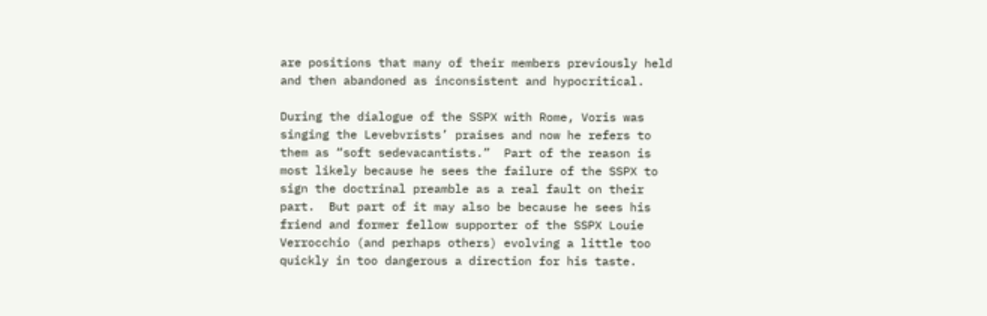are positions that many of their members previously held and then abandoned as inconsistent and hypocritical.

During the dialogue of the SSPX with Rome, Voris was singing the Levebvrists’ praises and now he refers to them as “soft sedevacantists.”  Part of the reason is most likely because he sees the failure of the SSPX to sign the doctrinal preamble as a real fault on their part.  But part of it may also be because he sees his friend and former fellow supporter of the SSPX Louie Verrocchio (and perhaps others) evolving a little too quickly in too dangerous a direction for his taste.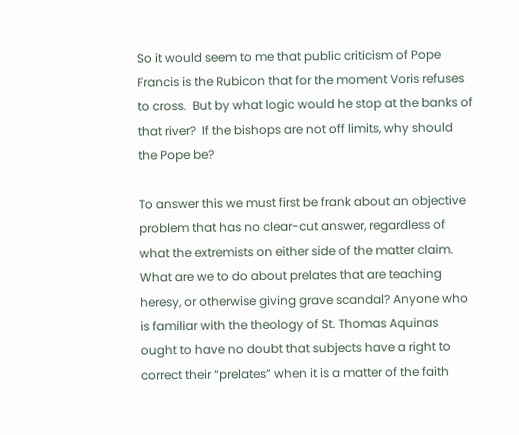So it would seem to me that public criticism of Pope Francis is the Rubicon that for the moment Voris refuses to cross.  But by what logic would he stop at the banks of that river?  If the bishops are not off limits, why should the Pope be?

To answer this we must first be frank about an objective problem that has no clear-cut answer, regardless of what the extremists on either side of the matter claim.  What are we to do about prelates that are teaching heresy, or otherwise giving grave scandal? Anyone who is familiar with the theology of St. Thomas Aquinas ought to have no doubt that subjects have a right to correct their “prelates” when it is a matter of the faith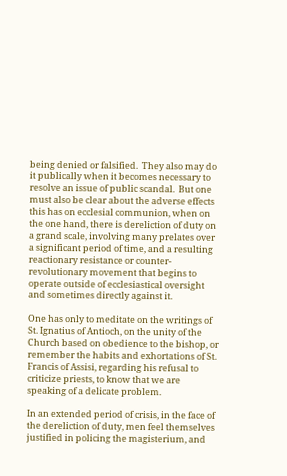being denied or falsified.  They also may do it publically when it becomes necessary to resolve an issue of public scandal.  But one must also be clear about the adverse effects this has on ecclesial communion, when on the one hand, there is dereliction of duty on a grand scale, involving many prelates over a significant period of time, and a resulting reactionary resistance or counter-revolutionary movement that begins to operate outside of ecclesiastical oversight and sometimes directly against it.

One has only to meditate on the writings of St. Ignatius of Antioch, on the unity of the Church based on obedience to the bishop, or remember the habits and exhortations of St. Francis of Assisi, regarding his refusal to criticize priests, to know that we are speaking of a delicate problem.

In an extended period of crisis, in the face of the dereliction of duty, men feel themselves justified in policing the magisterium, and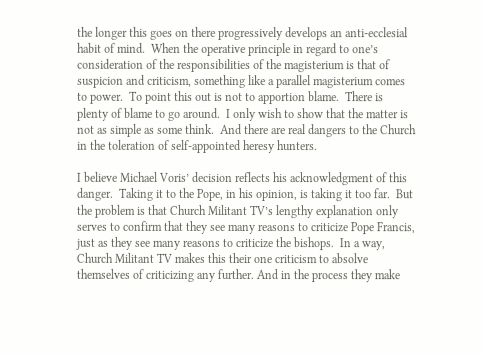the longer this goes on there progressively develops an anti-ecclesial habit of mind.  When the operative principle in regard to one’s consideration of the responsibilities of the magisterium is that of suspicion and criticism, something like a parallel magisterium comes to power.  To point this out is not to apportion blame.  There is plenty of blame to go around.  I only wish to show that the matter is not as simple as some think.  And there are real dangers to the Church in the toleration of self-appointed heresy hunters.

I believe Michael Voris’ decision reflects his acknowledgment of this danger.  Taking it to the Pope, in his opinion, is taking it too far.  But the problem is that Church Militant TV’s lengthy explanation only serves to confirm that they see many reasons to criticize Pope Francis, just as they see many reasons to criticize the bishops.  In a way, Church Militant TV makes this their one criticism to absolve themselves of criticizing any further. And in the process they make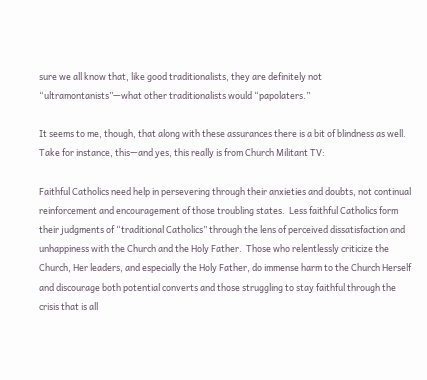sure we all know that, like good traditionalists, they are definitely not “ultramontanists”—what other traditionalists would “papolaters.”

It seems to me, though, that along with these assurances there is a bit of blindness as well.  Take for instance, this—and yes, this really is from Church Militant TV:

Faithful Catholics need help in persevering through their anxieties and doubts, not continual reinforcement and encouragement of those troubling states.  Less faithful Catholics form their judgments of “traditional Catholics” through the lens of perceived dissatisfaction and unhappiness with the Church and the Holy Father.  Those who relentlessly criticize the Church, Her leaders, and especially the Holy Father, do immense harm to the Church Herself and discourage both potential converts and those struggling to stay faithful through the crisis that is all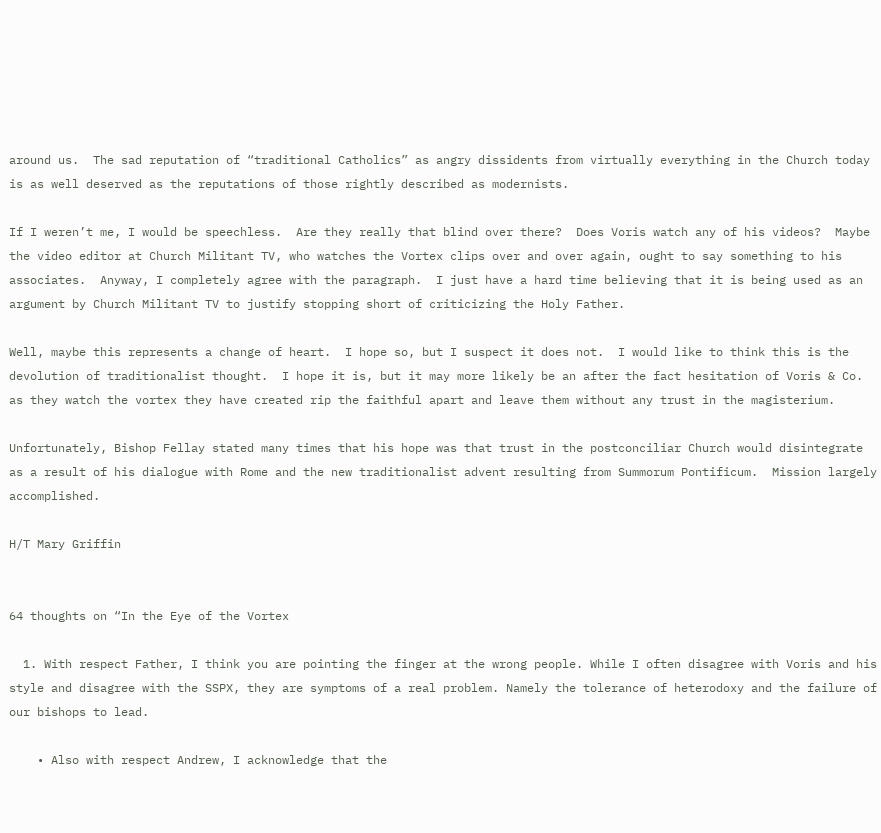around us.  The sad reputation of “traditional Catholics” as angry dissidents from virtually everything in the Church today is as well deserved as the reputations of those rightly described as modernists.

If I weren’t me, I would be speechless.  Are they really that blind over there?  Does Voris watch any of his videos?  Maybe the video editor at Church Militant TV, who watches the Vortex clips over and over again, ought to say something to his associates.  Anyway, I completely agree with the paragraph.  I just have a hard time believing that it is being used as an argument by Church Militant TV to justify stopping short of criticizing the Holy Father.

Well, maybe this represents a change of heart.  I hope so, but I suspect it does not.  I would like to think this is the devolution of traditionalist thought.  I hope it is, but it may more likely be an after the fact hesitation of Voris & Co. as they watch the vortex they have created rip the faithful apart and leave them without any trust in the magisterium.

Unfortunately, Bishop Fellay stated many times that his hope was that trust in the postconciliar Church would disintegrate as a result of his dialogue with Rome and the new traditionalist advent resulting from Summorum Pontificum.  Mission largely accomplished.

H/T Mary Griffin


64 thoughts on “In the Eye of the Vortex

  1. With respect Father, I think you are pointing the finger at the wrong people. While I often disagree with Voris and his style and disagree with the SSPX, they are symptoms of a real problem. Namely the tolerance of heterodoxy and the failure of our bishops to lead.

    • Also with respect Andrew, I acknowledge that the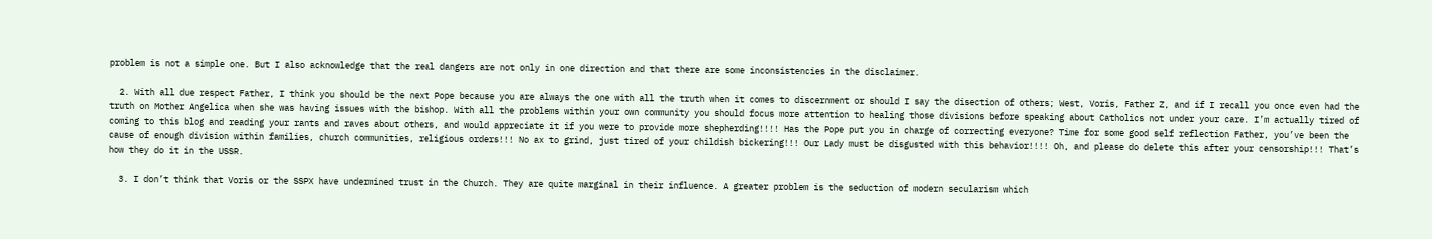problem is not a simple one. But I also acknowledge that the real dangers are not only in one direction and that there are some inconsistencies in the disclaimer.

  2. With all due respect Father, I think you should be the next Pope because you are always the one with all the truth when it comes to discernment or should I say the disection of others; West, Voris, Father Z, and if I recall you once even had the truth on Mother Angelica when she was having issues with the bishop. With all the problems within your own community you should focus more attention to healing those divisions before speaking about Catholics not under your care. I’m actually tired of coming to this blog and reading your rants and raves about others, and would appreciate it if you were to provide more shepherding!!!! Has the Pope put you in charge of correcting everyone? Time for some good self reflection Father, you’ve been the cause of enough division within families, church communities, religious orders!!! No ax to grind, just tired of your childish bickering!!! Our Lady must be disgusted with this behavior!!!! Oh, and please do delete this after your censorship!!! That’s how they do it in the USSR.

  3. I don’t think that Voris or the SSPX have undermined trust in the Church. They are quite marginal in their influence. A greater problem is the seduction of modern secularism which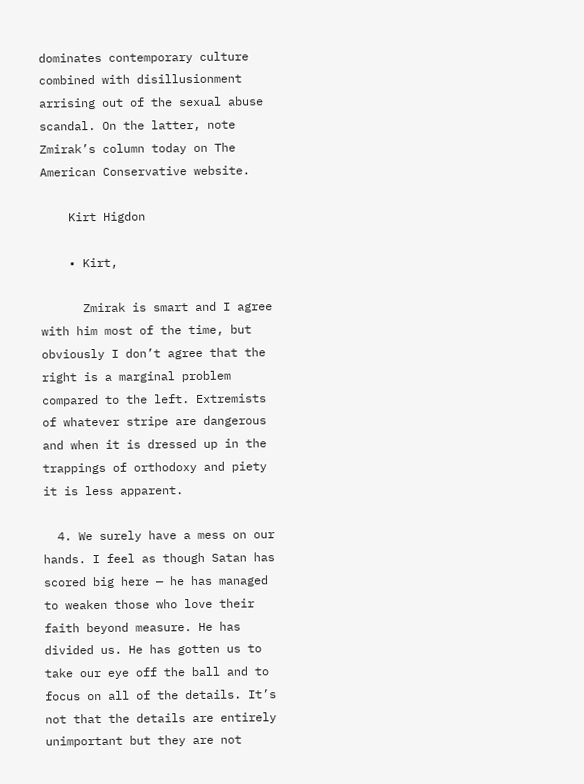dominates contemporary culture combined with disillusionment arrising out of the sexual abuse scandal. On the latter, note Zmirak’s column today on The American Conservative website.

    Kirt Higdon

    • Kirt,

      Zmirak is smart and I agree with him most of the time, but obviously I don’t agree that the right is a marginal problem compared to the left. Extremists of whatever stripe are dangerous and when it is dressed up in the trappings of orthodoxy and piety it is less apparent.

  4. We surely have a mess on our hands. I feel as though Satan has scored big here — he has managed to weaken those who love their faith beyond measure. He has divided us. He has gotten us to take our eye off the ball and to focus on all of the details. It’s not that the details are entirely unimportant but they are not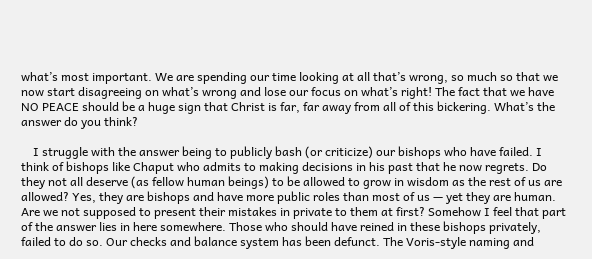what’s most important. We are spending our time looking at all that’s wrong, so much so that we now start disagreeing on what’s wrong and lose our focus on what’s right! The fact that we have NO PEACE should be a huge sign that Christ is far, far away from all of this bickering. What’s the answer do you think?

    I struggle with the answer being to publicly bash (or criticize) our bishops who have failed. I think of bishops like Chaput who admits to making decisions in his past that he now regrets. Do they not all deserve (as fellow human beings) to be allowed to grow in wisdom as the rest of us are allowed? Yes, they are bishops and have more public roles than most of us — yet they are human. Are we not supposed to present their mistakes in private to them at first? Somehow I feel that part of the answer lies in here somewhere. Those who should have reined in these bishops privately, failed to do so. Our checks and balance system has been defunct. The Voris-style naming and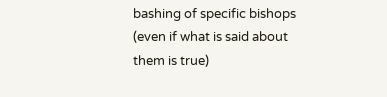bashing of specific bishops (even if what is said about them is true)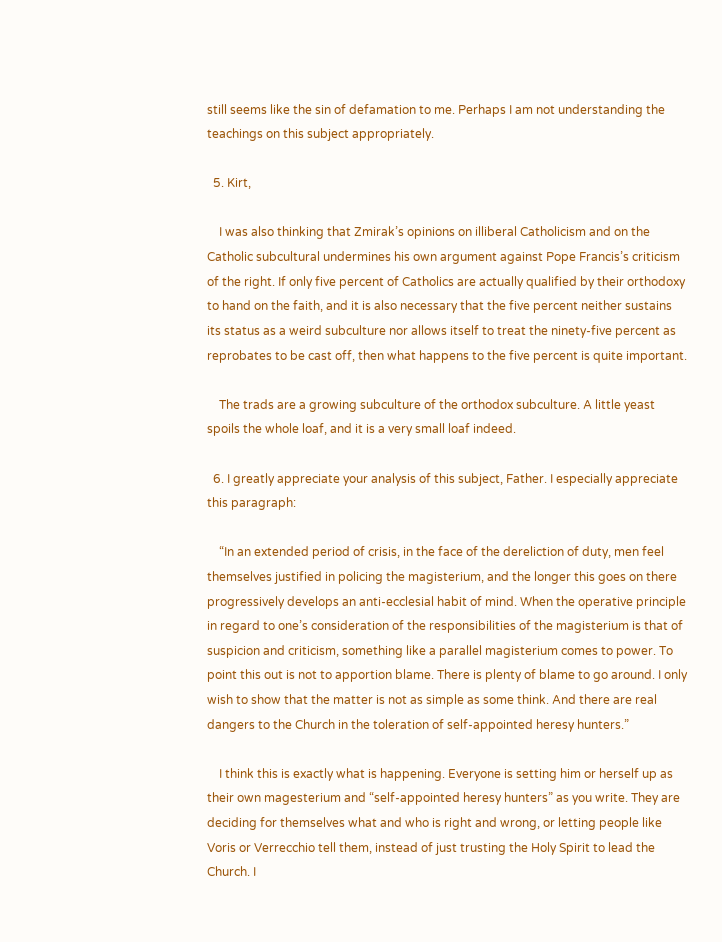still seems like the sin of defamation to me. Perhaps I am not understanding the teachings on this subject appropriately.

  5. Kirt,

    I was also thinking that Zmirak’s opinions on illiberal Catholicism and on the Catholic subcultural undermines his own argument against Pope Francis’s criticism of the right. If only five percent of Catholics are actually qualified by their orthodoxy to hand on the faith, and it is also necessary that the five percent neither sustains its status as a weird subculture nor allows itself to treat the ninety-five percent as reprobates to be cast off, then what happens to the five percent is quite important.

    The trads are a growing subculture of the orthodox subculture. A little yeast spoils the whole loaf, and it is a very small loaf indeed.

  6. I greatly appreciate your analysis of this subject, Father. I especially appreciate this paragraph:

    “In an extended period of crisis, in the face of the dereliction of duty, men feel themselves justified in policing the magisterium, and the longer this goes on there progressively develops an anti-ecclesial habit of mind. When the operative principle in regard to one’s consideration of the responsibilities of the magisterium is that of suspicion and criticism, something like a parallel magisterium comes to power. To point this out is not to apportion blame. There is plenty of blame to go around. I only wish to show that the matter is not as simple as some think. And there are real dangers to the Church in the toleration of self-appointed heresy hunters.”

    I think this is exactly what is happening. Everyone is setting him or herself up as their own magesterium and “self-appointed heresy hunters” as you write. They are deciding for themselves what and who is right and wrong, or letting people like Voris or Verrecchio tell them, instead of just trusting the Holy Spirit to lead the Church. I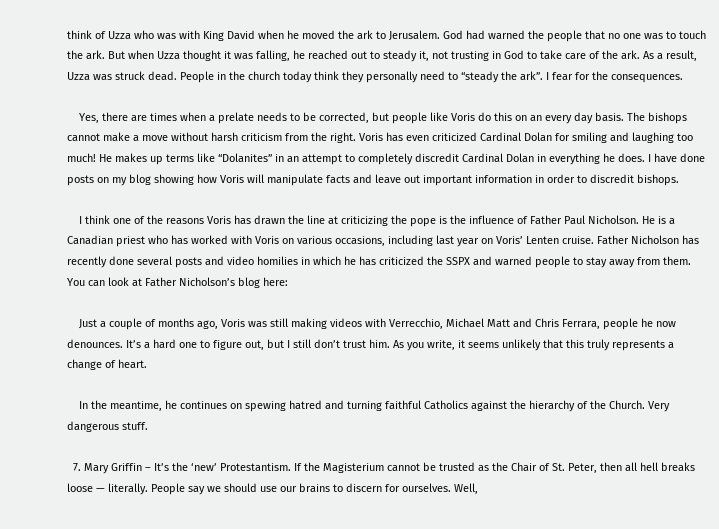think of Uzza who was with King David when he moved the ark to Jerusalem. God had warned the people that no one was to touch the ark. But when Uzza thought it was falling, he reached out to steady it, not trusting in God to take care of the ark. As a result, Uzza was struck dead. People in the church today think they personally need to “steady the ark”. I fear for the consequences.

    Yes, there are times when a prelate needs to be corrected, but people like Voris do this on an every day basis. The bishops cannot make a move without harsh criticism from the right. Voris has even criticized Cardinal Dolan for smiling and laughing too much! He makes up terms like “Dolanites” in an attempt to completely discredit Cardinal Dolan in everything he does. I have done posts on my blog showing how Voris will manipulate facts and leave out important information in order to discredit bishops.

    I think one of the reasons Voris has drawn the line at criticizing the pope is the influence of Father Paul Nicholson. He is a Canadian priest who has worked with Voris on various occasions, including last year on Voris’ Lenten cruise. Father Nicholson has recently done several posts and video homilies in which he has criticized the SSPX and warned people to stay away from them. You can look at Father Nicholson’s blog here:

    Just a couple of months ago, Voris was still making videos with Verrecchio, Michael Matt and Chris Ferrara, people he now denounces. It’s a hard one to figure out, but I still don’t trust him. As you write, it seems unlikely that this truly represents a change of heart.

    In the meantime, he continues on spewing hatred and turning faithful Catholics against the hierarchy of the Church. Very dangerous stuff.

  7. Mary Griffin – It’s the ‘new’ Protestantism. If the Magisterium cannot be trusted as the Chair of St. Peter, then all hell breaks loose — literally. People say we should use our brains to discern for ourselves. Well,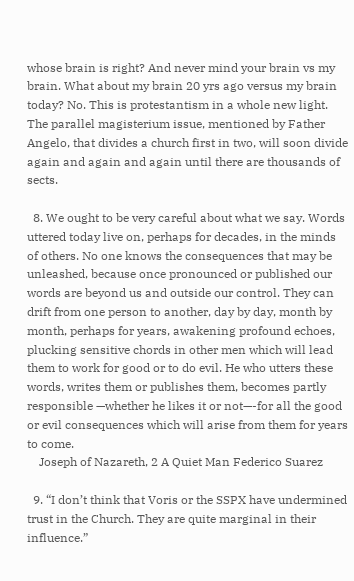whose brain is right? And never mind your brain vs my brain. What about my brain 20 yrs ago versus my brain today? No. This is protestantism in a whole new light. The parallel magisterium issue, mentioned by Father Angelo, that divides a church first in two, will soon divide again and again and again until there are thousands of sects.

  8. We ought to be very careful about what we say. Words uttered today live on, perhaps for decades, in the minds of others. No one knows the consequences that may be unleashed, because once pronounced or published our words are beyond us and outside our control. They can drift from one person to another, day by day, month by month, perhaps for years, awakening profound echoes, plucking sensitive chords in other men which will lead them to work for good or to do evil. He who utters these words, writes them or publishes them, becomes partly responsible —whether he likes it or not—-for all the good or evil consequences which will arise from them for years to come.
    Joseph of Nazareth, 2 A Quiet Man Federico Suarez

  9. “I don’t think that Voris or the SSPX have undermined trust in the Church. They are quite marginal in their influence.”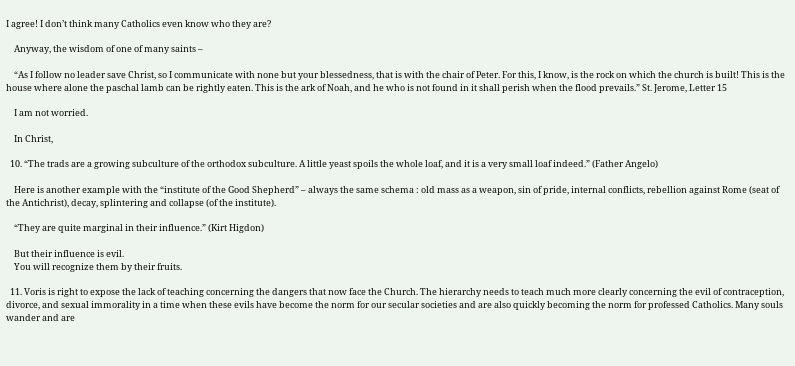I agree! I don’t think many Catholics even know who they are?

    Anyway, the wisdom of one of many saints –

    “As I follow no leader save Christ, so I communicate with none but your blessedness, that is with the chair of Peter. For this, I know, is the rock on which the church is built! This is the house where alone the paschal lamb can be rightly eaten. This is the ark of Noah, and he who is not found in it shall perish when the flood prevails.” St. Jerome, Letter 15

    I am not worried.

    In Christ,

  10. “The trads are a growing subculture of the orthodox subculture. A little yeast spoils the whole loaf, and it is a very small loaf indeed.” (Father Angelo)

    Here is another example with the “institute of the Good Shepherd” – always the same schema : old mass as a weapon, sin of pride, internal conflicts, rebellion against Rome (seat of the Antichrist), decay, splintering and collapse (of the institute).

    “They are quite marginal in their influence.” (Kirt Higdon)

    But their influence is evil.
    You will recognize them by their fruits.

  11. Voris is right to expose the lack of teaching concerning the dangers that now face the Church. The hierarchy needs to teach much more clearly concerning the evil of contraception, divorce, and sexual immorality in a time when these evils have become the norm for our secular societies and are also quickly becoming the norm for professed Catholics. Many souls wander and are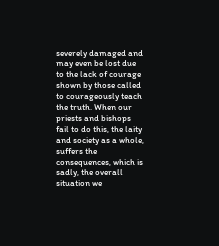severely damaged and may even be lost due to the lack of courage shown by those called to courageously teach the truth. When our priests and bishops fail to do this, the laity and society as a whole, suffers the consequences, which is sadly, the overall situation we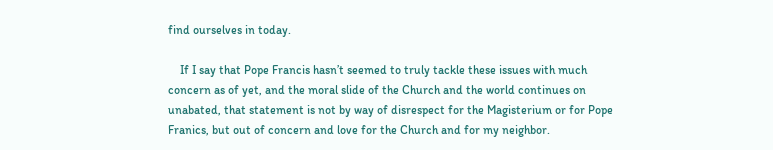find ourselves in today.

    If I say that Pope Francis hasn’t seemed to truly tackle these issues with much concern as of yet, and the moral slide of the Church and the world continues on unabated, that statement is not by way of disrespect for the Magisterium or for Pope Franics, but out of concern and love for the Church and for my neighbor.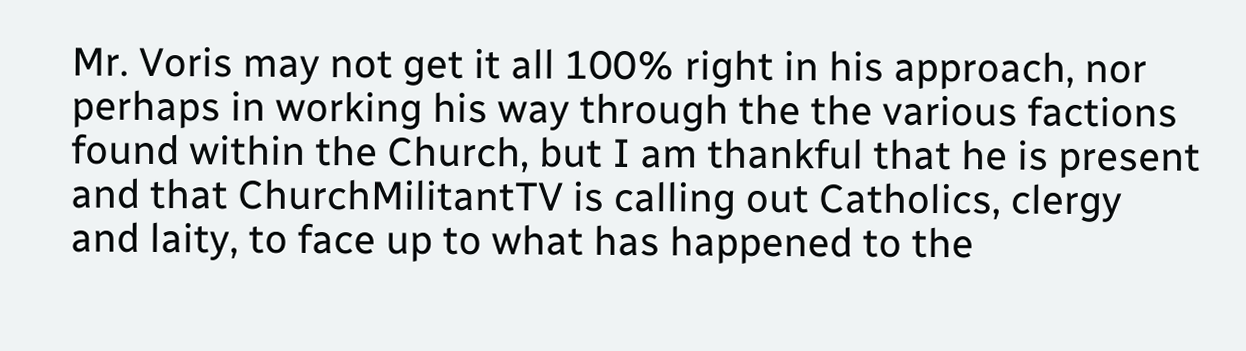Mr. Voris may not get it all 100% right in his approach, nor perhaps in working his way through the the various factions found within the Church, but I am thankful that he is present and that ChurchMilitantTV is calling out Catholics, clergy and laity, to face up to what has happened to the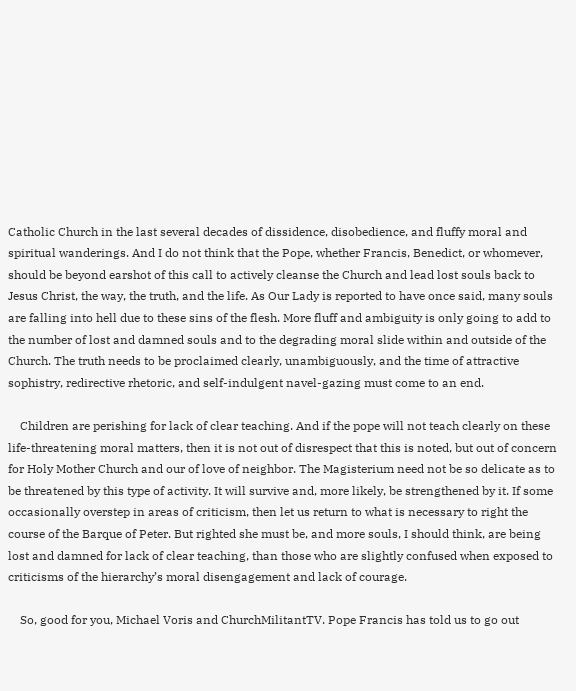Catholic Church in the last several decades of dissidence, disobedience, and fluffy moral and spiritual wanderings. And I do not think that the Pope, whether Francis, Benedict, or whomever, should be beyond earshot of this call to actively cleanse the Church and lead lost souls back to Jesus Christ, the way, the truth, and the life. As Our Lady is reported to have once said, many souls are falling into hell due to these sins of the flesh. More fluff and ambiguity is only going to add to the number of lost and damned souls and to the degrading moral slide within and outside of the Church. The truth needs to be proclaimed clearly, unambiguously, and the time of attractive sophistry, redirective rhetoric, and self-indulgent navel-gazing must come to an end.

    Children are perishing for lack of clear teaching. And if the pope will not teach clearly on these life-threatening moral matters, then it is not out of disrespect that this is noted, but out of concern for Holy Mother Church and our of love of neighbor. The Magisterium need not be so delicate as to be threatened by this type of activity. It will survive and, more likely, be strengthened by it. If some occasionally overstep in areas of criticism, then let us return to what is necessary to right the course of the Barque of Peter. But righted she must be, and more souls, I should think, are being lost and damned for lack of clear teaching, than those who are slightly confused when exposed to criticisms of the hierarchy’s moral disengagement and lack of courage.

    So, good for you, Michael Voris and ChurchMilitantTV. Pope Francis has told us to go out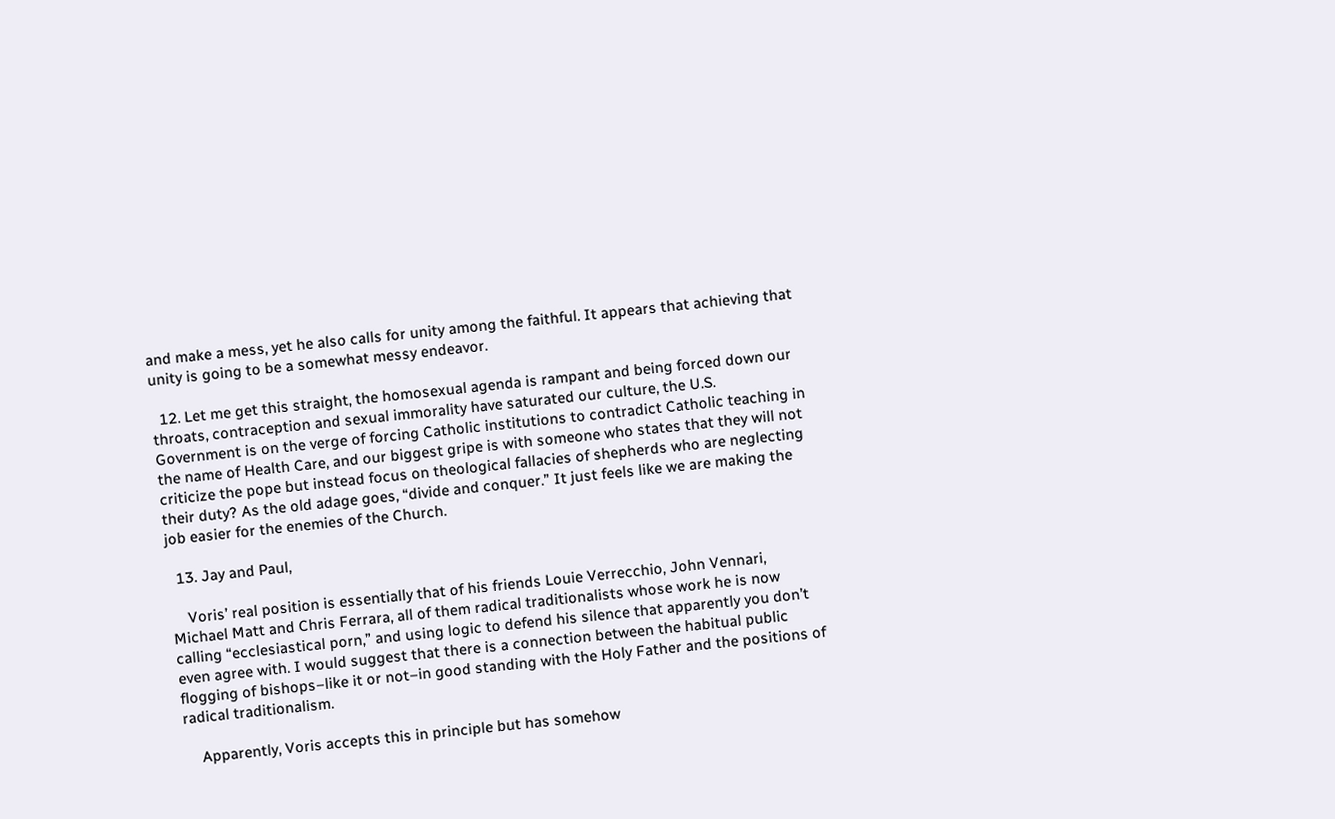and make a mess, yet he also calls for unity among the faithful. It appears that achieving that unity is going to be a somewhat messy endeavor.

  12. Let me get this straight, the homosexual agenda is rampant and being forced down our throats, contraception and sexual immorality have saturated our culture, the U.S. Government is on the verge of forcing Catholic institutions to contradict Catholic teaching in the name of Health Care, and our biggest gripe is with someone who states that they will not criticize the pope but instead focus on theological fallacies of shepherds who are neglecting their duty? As the old adage goes, “divide and conquer.” It just feels like we are making the job easier for the enemies of the Church.

  13. Jay and Paul,

    Voris’ real position is essentially that of his friends Louie Verrecchio, John Vennari, Michael Matt and Chris Ferrara, all of them radical traditionalists whose work he is now calling “ecclesiastical porn,” and using logic to defend his silence that apparently you don’t even agree with. I would suggest that there is a connection between the habitual public flogging of bishops–like it or not–in good standing with the Holy Father and the positions of radical traditionalism.

    Apparently, Voris accepts this in principle but has somehow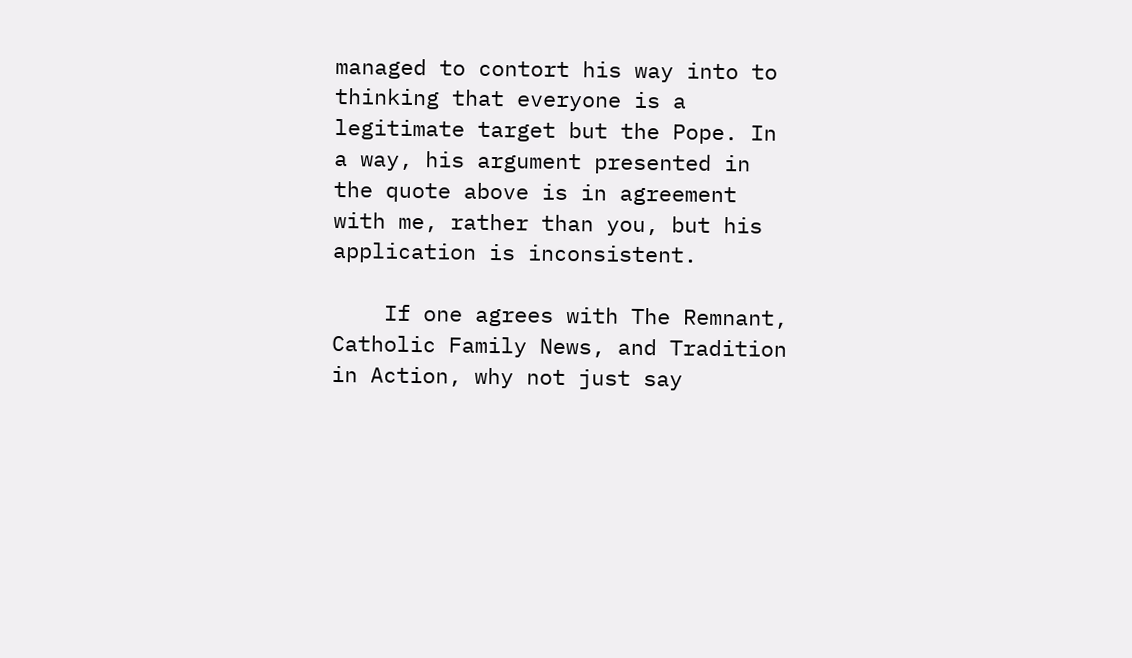managed to contort his way into to thinking that everyone is a legitimate target but the Pope. In a way, his argument presented in the quote above is in agreement with me, rather than you, but his application is inconsistent.

    If one agrees with The Remnant, Catholic Family News, and Tradition in Action, why not just say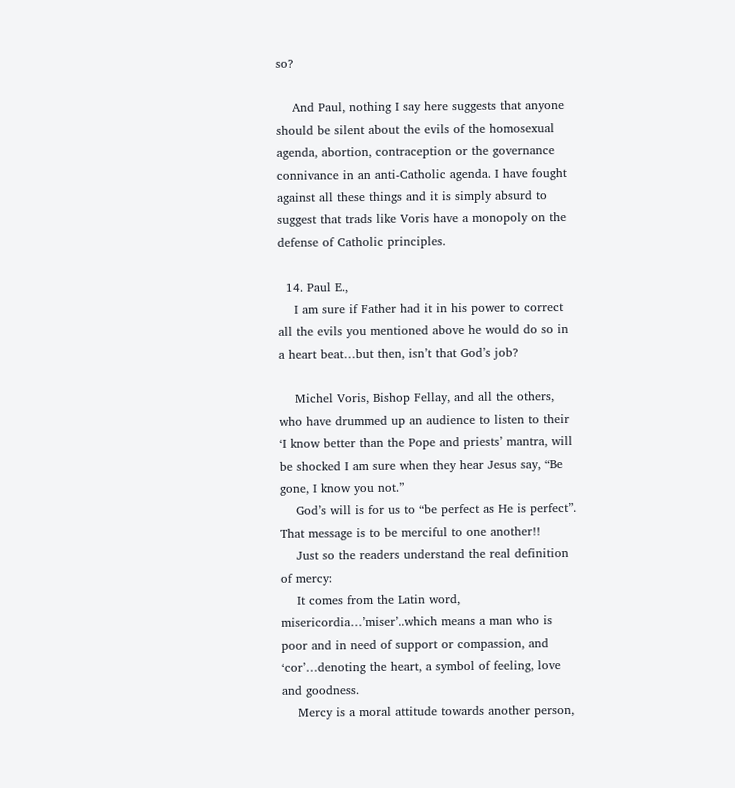so?

    And Paul, nothing I say here suggests that anyone should be silent about the evils of the homosexual agenda, abortion, contraception or the governance connivance in an anti-Catholic agenda. I have fought against all these things and it is simply absurd to suggest that trads like Voris have a monopoly on the defense of Catholic principles.

  14. Paul E.,
    I am sure if Father had it in his power to correct all the evils you mentioned above he would do so in a heart beat…but then, isn’t that God’s job?

    Michel Voris, Bishop Fellay, and all the others, who have drummed up an audience to listen to their ‘I know better than the Pope and priests’ mantra, will be shocked I am sure when they hear Jesus say, “Be gone, I know you not.”
    God’s will is for us to “be perfect as He is perfect”. That message is to be merciful to one another!!
    Just so the readers understand the real definition of mercy:
    It comes from the Latin word, misericordia…’miser’..which means a man who is poor and in need of support or compassion, and ‘cor’…denoting the heart, a symbol of feeling, love and goodness.
    Mercy is a moral attitude towards another person,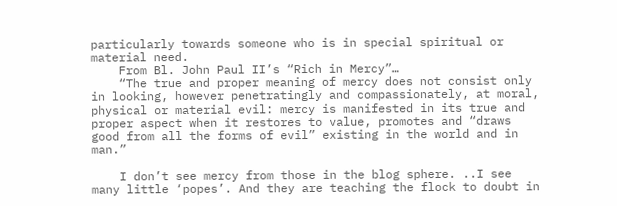particularly towards someone who is in special spiritual or material need.
    From Bl. John Paul II’s “Rich in Mercy”…
    “The true and proper meaning of mercy does not consist only in looking, however penetratingly and compassionately, at moral, physical or material evil: mercy is manifested in its true and proper aspect when it restores to value, promotes and “draws good from all the forms of evil” existing in the world and in man.”

    I don’t see mercy from those in the blog sphere. ..I see many little ‘popes’. And they are teaching the flock to doubt in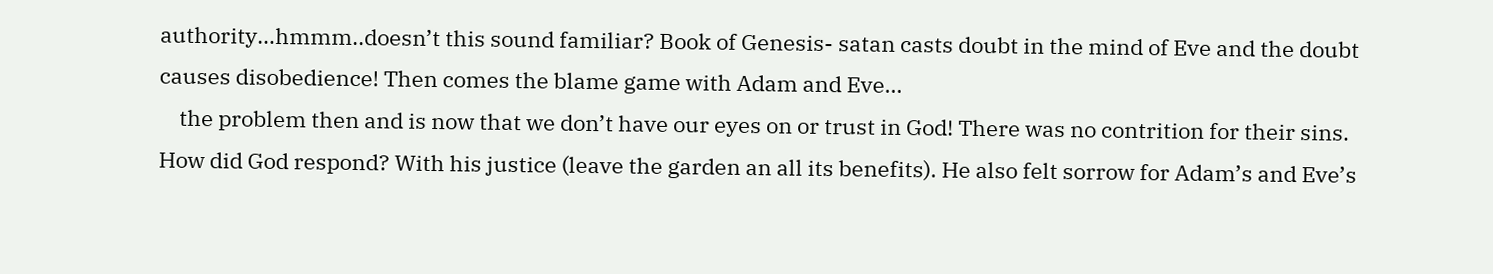authority…hmmm..doesn’t this sound familiar? Book of Genesis- satan casts doubt in the mind of Eve and the doubt causes disobedience! Then comes the blame game with Adam and Eve…
    the problem then and is now that we don’t have our eyes on or trust in God! There was no contrition for their sins. How did God respond? With his justice (leave the garden an all its benefits). He also felt sorrow for Adam’s and Eve’s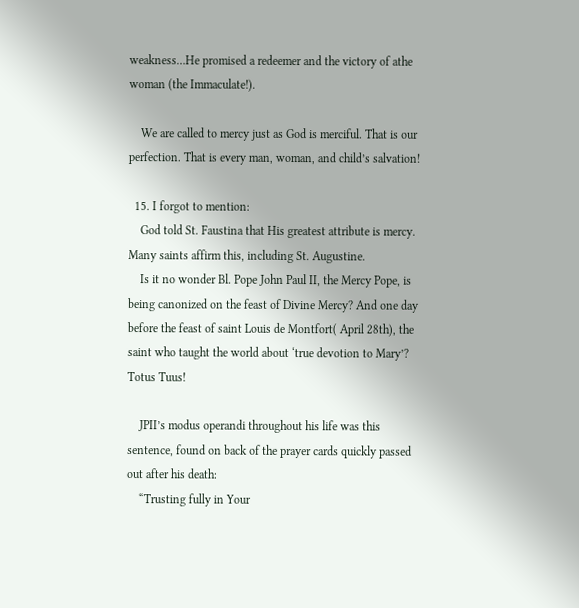weakness…He promised a redeemer and the victory of athe woman (the Immaculate!).

    We are called to mercy just as God is merciful. That is our perfection. That is every man, woman, and child’s salvation!

  15. I forgot to mention:
    God told St. Faustina that His greatest attribute is mercy. Many saints affirm this, including St. Augustine.
    Is it no wonder Bl. Pope John Paul II, the Mercy Pope, is being canonized on the feast of Divine Mercy? And one day before the feast of saint Louis de Montfort( April 28th), the saint who taught the world about ‘true devotion to Mary’? Totus Tuus!

    JPII’s modus operandi throughout his life was this sentence, found on back of the prayer cards quickly passed out after his death:
    “Trusting fully in Your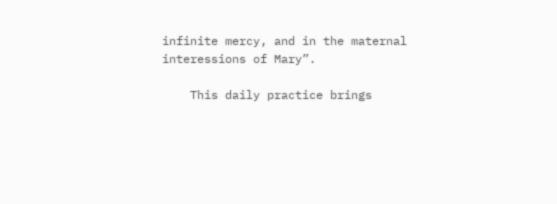infinite mercy, and in the maternal interessions of Mary”.

    This daily practice brings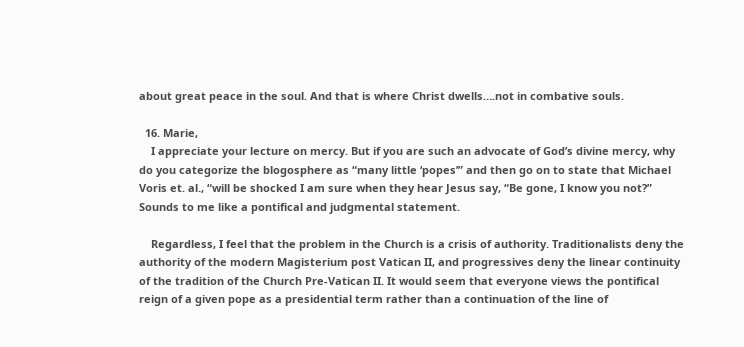about great peace in the soul. And that is where Christ dwells….not in combative souls.

  16. Marie,
    I appreciate your lecture on mercy. But if you are such an advocate of God’s divine mercy, why do you categorize the blogosphere as “many little ‘popes’” and then go on to state that Michael Voris et. al., “will be shocked I am sure when they hear Jesus say, “Be gone, I know you not?” Sounds to me like a pontifical and judgmental statement.

    Regardless, I feel that the problem in the Church is a crisis of authority. Traditionalists deny the authority of the modern Magisterium post Vatican II, and progressives deny the linear continuity of the tradition of the Church Pre-Vatican II. It would seem that everyone views the pontifical reign of a given pope as a presidential term rather than a continuation of the line of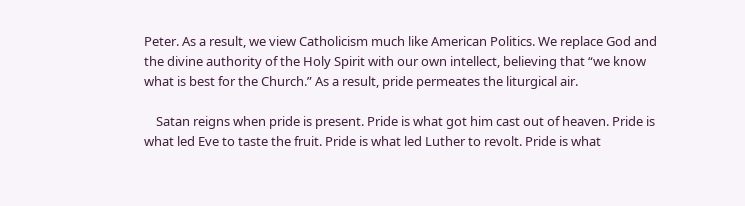Peter. As a result, we view Catholicism much like American Politics. We replace God and the divine authority of the Holy Spirit with our own intellect, believing that “we know what is best for the Church.” As a result, pride permeates the liturgical air.

    Satan reigns when pride is present. Pride is what got him cast out of heaven. Pride is what led Eve to taste the fruit. Pride is what led Luther to revolt. Pride is what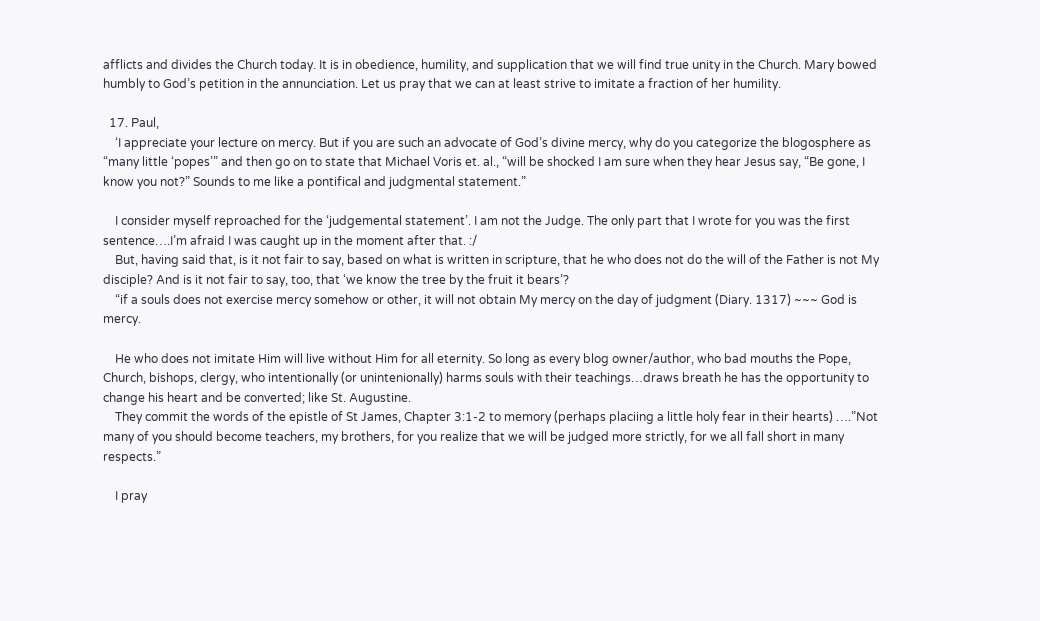afflicts and divides the Church today. It is in obedience, humility, and supplication that we will find true unity in the Church. Mary bowed humbly to God’s petition in the annunciation. Let us pray that we can at least strive to imitate a fraction of her humility.

  17. Paul,
    ‘I appreciate your lecture on mercy. But if you are such an advocate of God’s divine mercy, why do you categorize the blogosphere as “many little ‘popes’” and then go on to state that Michael Voris et. al., “will be shocked I am sure when they hear Jesus say, “Be gone, I know you not?” Sounds to me like a pontifical and judgmental statement.”

    I consider myself reproached for the ‘judgemental statement’. I am not the Judge. The only part that I wrote for you was the first sentence….I’m afraid I was caught up in the moment after that. :/
    But, having said that, is it not fair to say, based on what is written in scripture, that he who does not do the will of the Father is not My disciple? And is it not fair to say, too, that ‘we know the tree by the fruit it bears’?
    “if a souls does not exercise mercy somehow or other, it will not obtain My mercy on the day of judgment (Diary. 1317) ~~~ God is mercy.

    He who does not imitate Him will live without Him for all eternity. So long as every blog owner/author, who bad mouths the Pope, Church, bishops, clergy, who intentionally (or unintenionally) harms souls with their teachings…draws breath he has the opportunity to change his heart and be converted; like St. Augustine.
    They commit the words of the epistle of St James, Chapter 3:1-2 to memory (perhaps placiing a little holy fear in their hearts) ….”Not many of you should become teachers, my brothers, for you realize that we will be judged more strictly, for we all fall short in many respects.”

    I pray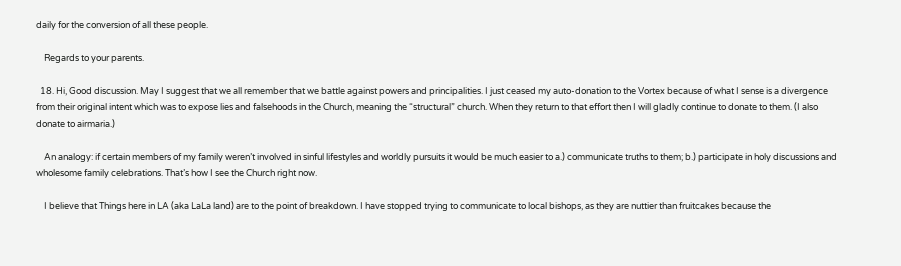daily for the conversion of all these people.

    Regards to your parents.

  18. Hi, Good discussion. May I suggest that we all remember that we battle against powers and principalities. I just ceased my auto-donation to the Vortex because of what I sense is a divergence from their original intent which was to expose lies and falsehoods in the Church, meaning the “structural” church. When they return to that effort then I will gladly continue to donate to them. (I also donate to airmaria.)

    An analogy: if certain members of my family weren’t involved in sinful lifestyles and worldly pursuits it would be much easier to a.) communicate truths to them; b.) participate in holy discussions and wholesome family celebrations. That’s how I see the Church right now.

    I believe that Things here in LA (aka LaLa land) are to the point of breakdown. I have stopped trying to communicate to local bishops, as they are nuttier than fruitcakes because the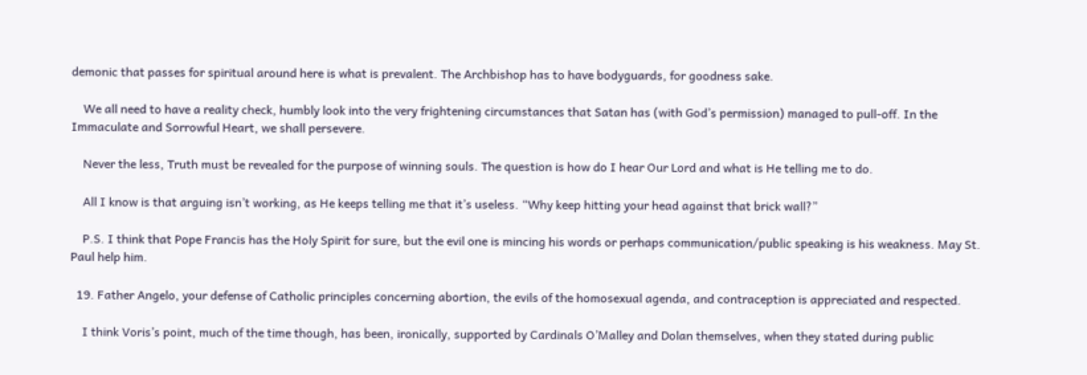demonic that passes for spiritual around here is what is prevalent. The Archbishop has to have bodyguards, for goodness sake.

    We all need to have a reality check, humbly look into the very frightening circumstances that Satan has (with God’s permission) managed to pull-off. In the Immaculate and Sorrowful Heart, we shall persevere.

    Never the less, Truth must be revealed for the purpose of winning souls. The question is how do I hear Our Lord and what is He telling me to do.

    All I know is that arguing isn’t working, as He keeps telling me that it’s useless. “Why keep hitting your head against that brick wall?”

    P.S. I think that Pope Francis has the Holy Spirit for sure, but the evil one is mincing his words or perhaps communication/public speaking is his weakness. May St. Paul help him.

  19. Father Angelo, your defense of Catholic principles concerning abortion, the evils of the homosexual agenda, and contraception is appreciated and respected.

    I think Voris’s point, much of the time though, has been, ironically, supported by Cardinals O’Malley and Dolan themselves, when they stated during public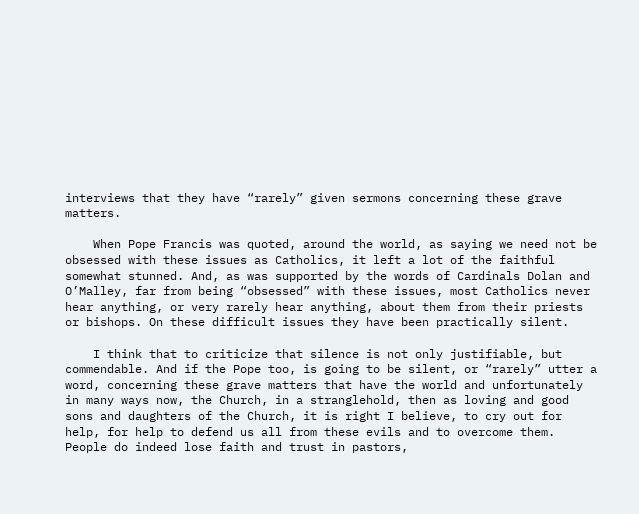interviews that they have “rarely” given sermons concerning these grave matters.

    When Pope Francis was quoted, around the world, as saying we need not be obsessed with these issues as Catholics, it left a lot of the faithful somewhat stunned. And, as was supported by the words of Cardinals Dolan and O’Malley, far from being “obsessed” with these issues, most Catholics never hear anything, or very rarely hear anything, about them from their priests or bishops. On these difficult issues they have been practically silent.

    I think that to criticize that silence is not only justifiable, but commendable. And if the Pope too, is going to be silent, or “rarely” utter a word, concerning these grave matters that have the world and unfortunately in many ways now, the Church, in a stranglehold, then as loving and good sons and daughters of the Church, it is right I believe, to cry out for help, for help to defend us all from these evils and to overcome them. People do indeed lose faith and trust in pastors,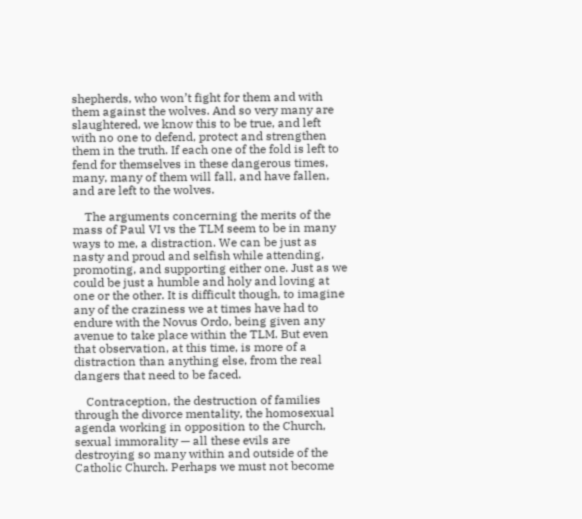shepherds, who won’t fight for them and with them against the wolves. And so very many are slaughtered, we know this to be true, and left with no one to defend, protect and strengthen them in the truth. If each one of the fold is left to fend for themselves in these dangerous times, many, many of them will fall, and have fallen, and are left to the wolves.

    The arguments concerning the merits of the mass of Paul VI vs the TLM seem to be in many ways to me, a distraction. We can be just as nasty and proud and selfish while attending, promoting, and supporting either one. Just as we could be just a humble and holy and loving at one or the other. It is difficult though, to imagine any of the craziness we at times have had to endure with the Novus Ordo, being given any avenue to take place within the TLM. But even that observation, at this time, is more of a distraction than anything else, from the real dangers that need to be faced.

    Contraception, the destruction of families through the divorce mentality, the homosexual agenda working in opposition to the Church, sexual immorality — all these evils are destroying so many within and outside of the Catholic Church. Perhaps we must not become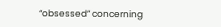“obsessed” concerning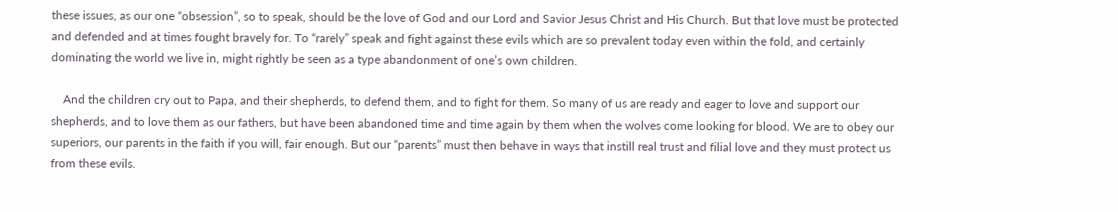these issues, as our one “obsession”, so to speak, should be the love of God and our Lord and Savior Jesus Christ and His Church. But that love must be protected and defended and at times fought bravely for. To “rarely” speak and fight against these evils which are so prevalent today even within the fold, and certainly dominating the world we live in, might rightly be seen as a type abandonment of one’s own children.

    And the children cry out to Papa, and their shepherds, to defend them, and to fight for them. So many of us are ready and eager to love and support our shepherds, and to love them as our fathers, but have been abandoned time and time again by them when the wolves come looking for blood. We are to obey our superiors, our parents in the faith if you will, fair enough. But our “parents” must then behave in ways that instill real trust and filial love and they must protect us from these evils.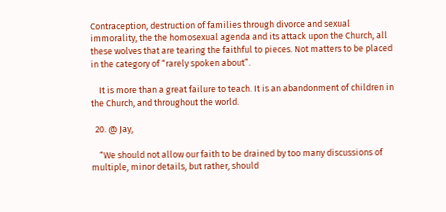Contraception, destruction of families through divorce and sexual immorality, the the homosexual agenda and its attack upon the Church, all these wolves that are tearing the faithful to pieces. Not matters to be placed in the category of “rarely spoken about”.

    It is more than a great failure to teach. It is an abandonment of children in the Church, and throughout the world.

  20. @ Jay,

    “We should not allow our faith to be drained by too many discussions of multiple, minor details, but rather, should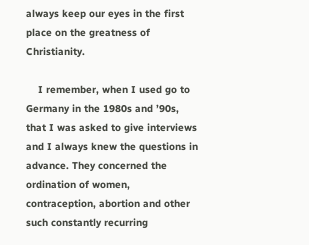always keep our eyes in the first place on the greatness of Christianity.

    I remember, when I used go to Germany in the 1980s and ’90s, that I was asked to give interviews and I always knew the questions in advance. They concerned the ordination of women, contraception, abortion and other such constantly recurring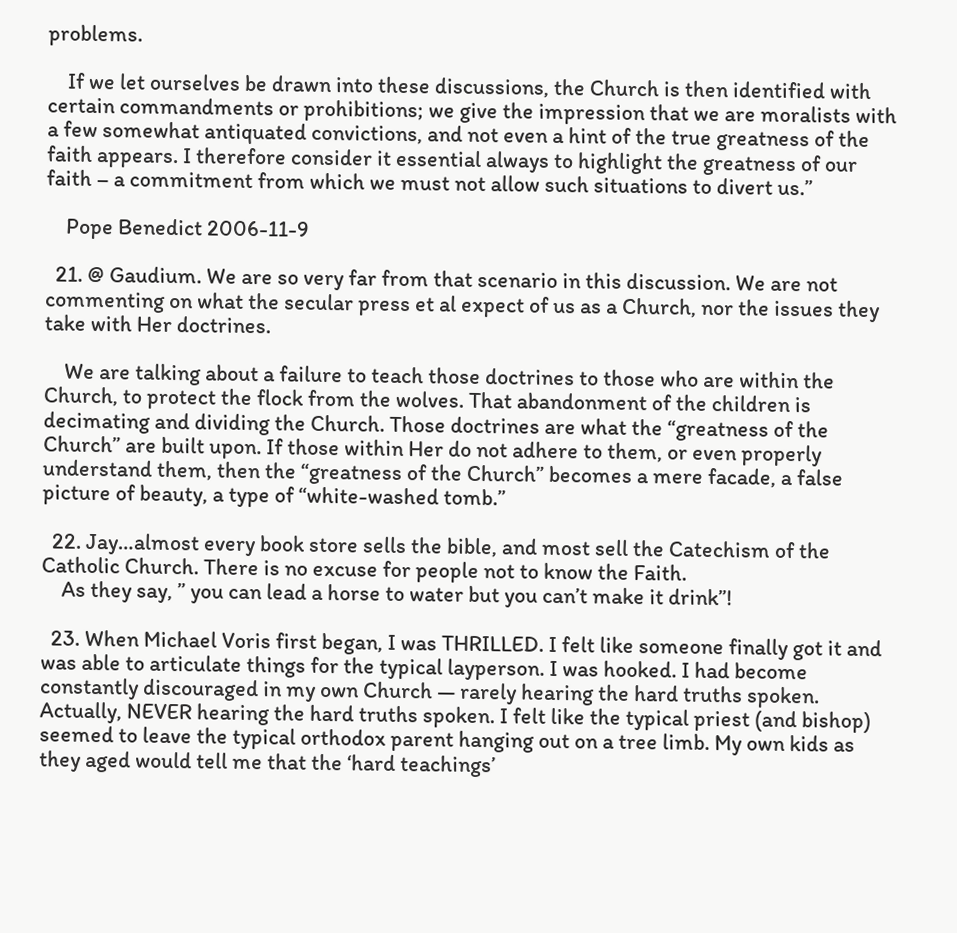problems.

    If we let ourselves be drawn into these discussions, the Church is then identified with certain commandments or prohibitions; we give the impression that we are moralists with a few somewhat antiquated convictions, and not even a hint of the true greatness of the faith appears. I therefore consider it essential always to highlight the greatness of our faith – a commitment from which we must not allow such situations to divert us.”

    Pope Benedict 2006-11-9

  21. @ Gaudium. We are so very far from that scenario in this discussion. We are not commenting on what the secular press et al expect of us as a Church, nor the issues they take with Her doctrines.

    We are talking about a failure to teach those doctrines to those who are within the Church, to protect the flock from the wolves. That abandonment of the children is decimating and dividing the Church. Those doctrines are what the “greatness of the Church” are built upon. If those within Her do not adhere to them, or even properly understand them, then the “greatness of the Church” becomes a mere facade, a false picture of beauty, a type of “white-washed tomb.”

  22. Jay…almost every book store sells the bible, and most sell the Catechism of the Catholic Church. There is no excuse for people not to know the Faith.
    As they say, ” you can lead a horse to water but you can’t make it drink”!

  23. When Michael Voris first began, I was THRILLED. I felt like someone finally got it and was able to articulate things for the typical layperson. I was hooked. I had become constantly discouraged in my own Church — rarely hearing the hard truths spoken. Actually, NEVER hearing the hard truths spoken. I felt like the typical priest (and bishop) seemed to leave the typical orthodox parent hanging out on a tree limb. My own kids as they aged would tell me that the ‘hard teachings’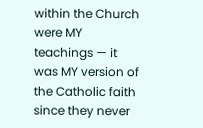within the Church were MY teachings — it was MY version of the Catholic faith since they never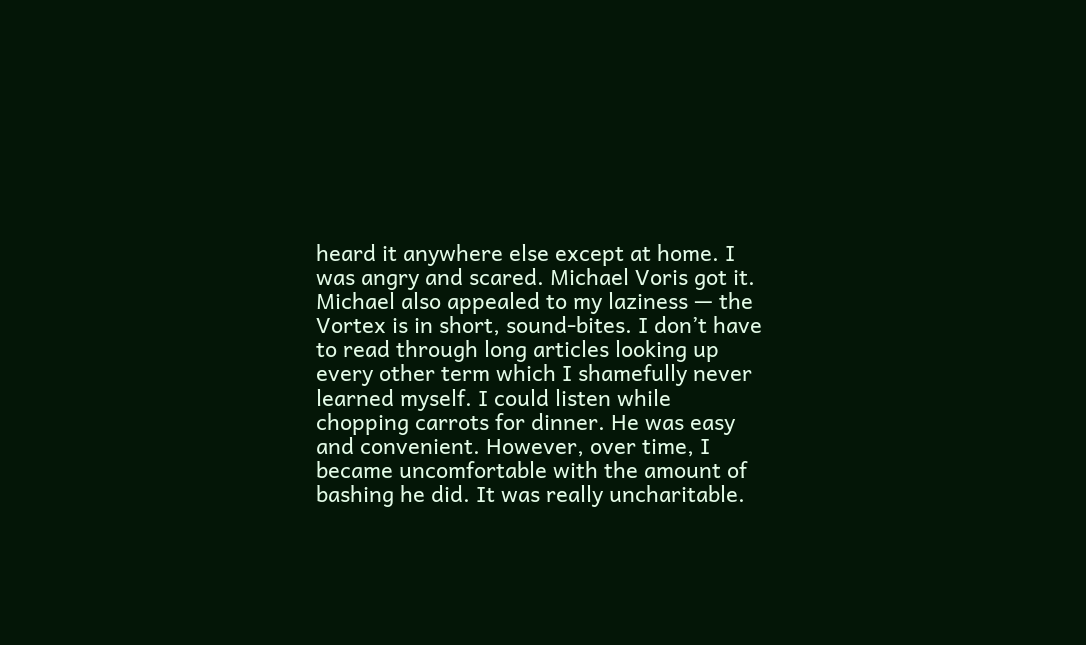heard it anywhere else except at home. I was angry and scared. Michael Voris got it. Michael also appealed to my laziness — the Vortex is in short, sound-bites. I don’t have to read through long articles looking up every other term which I shamefully never learned myself. I could listen while chopping carrots for dinner. He was easy and convenient. However, over time, I became uncomfortable with the amount of bashing he did. It was really uncharitable.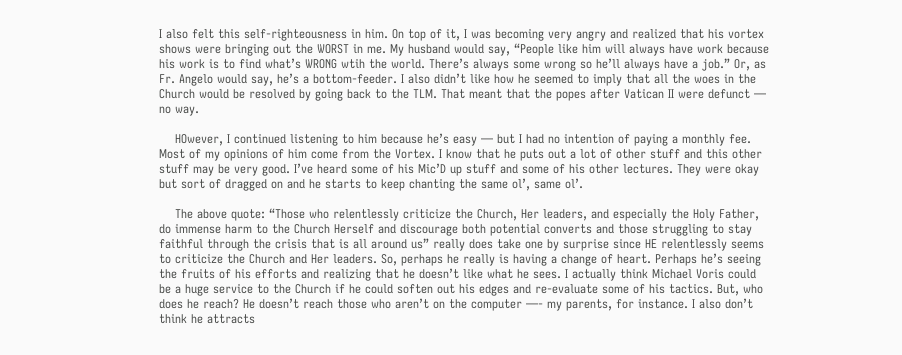I also felt this self-righteousness in him. On top of it, I was becoming very angry and realized that his vortex shows were bringing out the WORST in me. My husband would say, “People like him will always have work because his work is to find what’s WRONG wtih the world. There’s always some wrong so he’ll always have a job.” Or, as Fr. Angelo would say, he’s a bottom-feeder. I also didn’t like how he seemed to imply that all the woes in the Church would be resolved by going back to the TLM. That meant that the popes after Vatican II were defunct — no way.

    HOwever, I continued listening to him because he’s easy — but I had no intention of paying a monthly fee. Most of my opinions of him come from the Vortex. I know that he puts out a lot of other stuff and this other stuff may be very good. I’ve heard some of his Mic’D up stuff and some of his other lectures. They were okay but sort of dragged on and he starts to keep chanting the same ol’, same ol’.

    The above quote: “Those who relentlessly criticize the Church, Her leaders, and especially the Holy Father, do immense harm to the Church Herself and discourage both potential converts and those struggling to stay faithful through the crisis that is all around us” really does take one by surprise since HE relentlessly seems to criticize the Church and Her leaders. So, perhaps he really is having a change of heart. Perhaps he’s seeing the fruits of his efforts and realizing that he doesn’t like what he sees. I actually think Michael Voris could be a huge service to the Church if he could soften out his edges and re-evaluate some of his tactics. But, who does he reach? He doesn’t reach those who aren’t on the computer —- my parents, for instance. I also don’t think he attracts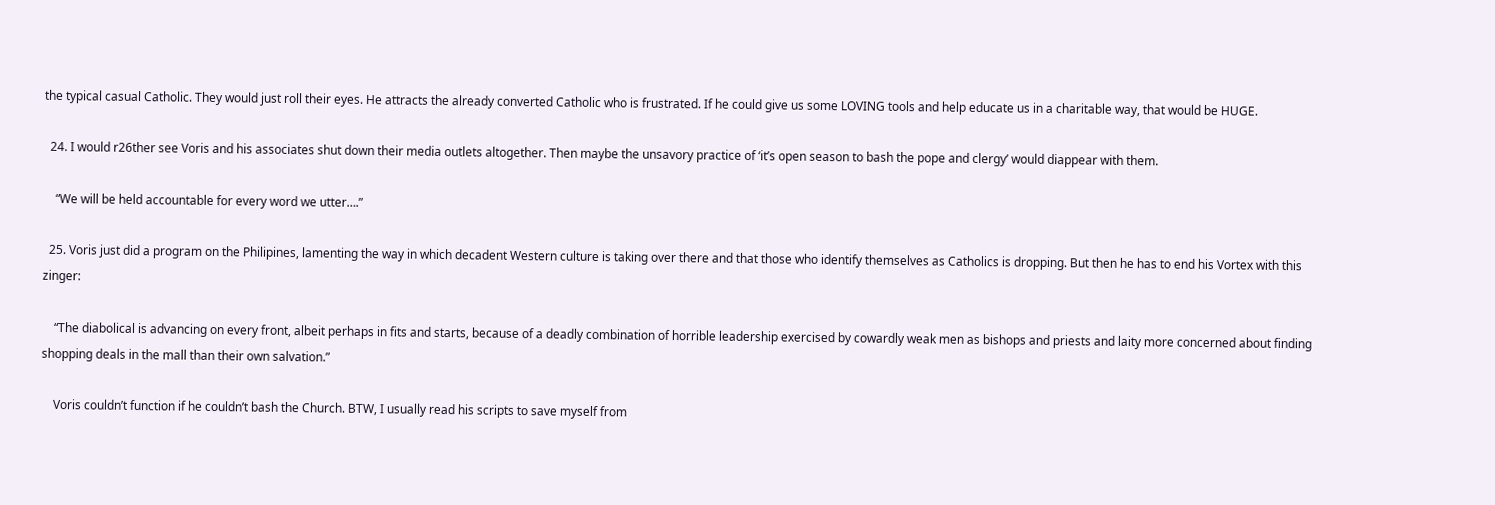the typical casual Catholic. They would just roll their eyes. He attracts the already converted Catholic who is frustrated. If he could give us some LOVING tools and help educate us in a charitable way, that would be HUGE.

  24. I would r26ther see Voris and his associates shut down their media outlets altogether. Then maybe the unsavory practice of ‘it’s open season to bash the pope and clergy’ would diappear with them.

    “We will be held accountable for every word we utter….”

  25. Voris just did a program on the Philipines, lamenting the way in which decadent Western culture is taking over there and that those who identify themselves as Catholics is dropping. But then he has to end his Vortex with this zinger:

    “The diabolical is advancing on every front, albeit perhaps in fits and starts, because of a deadly combination of horrible leadership exercised by cowardly weak men as bishops and priests and laity more concerned about finding shopping deals in the mall than their own salvation.”

    Voris couldn’t function if he couldn’t bash the Church. BTW, I usually read his scripts to save myself from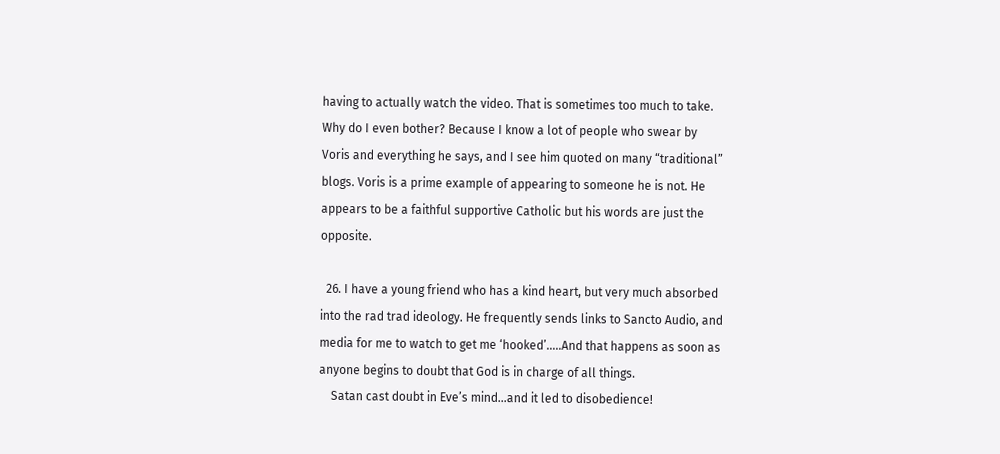having to actually watch the video. That is sometimes too much to take. Why do I even bother? Because I know a lot of people who swear by Voris and everything he says, and I see him quoted on many “traditional” blogs. Voris is a prime example of appearing to someone he is not. He appears to be a faithful supportive Catholic but his words are just the opposite.

  26. I have a young friend who has a kind heart, but very much absorbed into the rad trad ideology. He frequently sends links to Sancto Audio, and media for me to watch to get me ‘hooked’…..And that happens as soon as anyone begins to doubt that God is in charge of all things.
    Satan cast doubt in Eve’s mind…and it led to disobedience!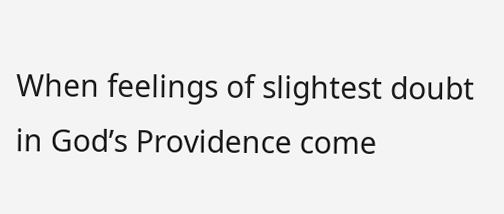When feelings of slightest doubt in God’s Providence come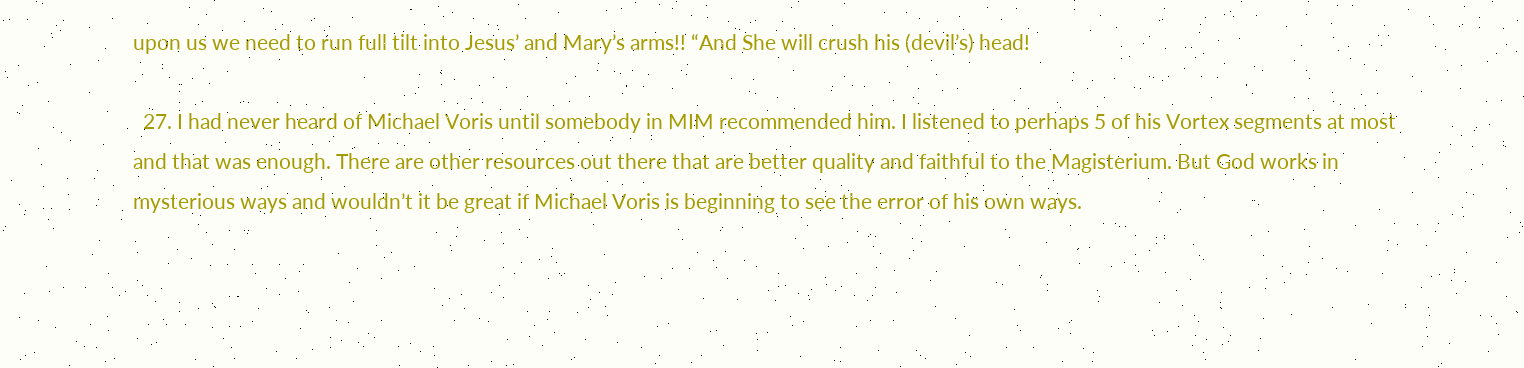upon us we need to run full tilt into Jesus’ and Mary’s arms!! “And She will crush his (devil’s) head!

  27. I had never heard of Michael Voris until somebody in MIM recommended him. I listened to perhaps 5 of his Vortex segments at most and that was enough. There are other resources out there that are better quality and faithful to the Magisterium. But God works in mysterious ways and wouldn’t it be great if Michael Voris is beginning to see the error of his own ways.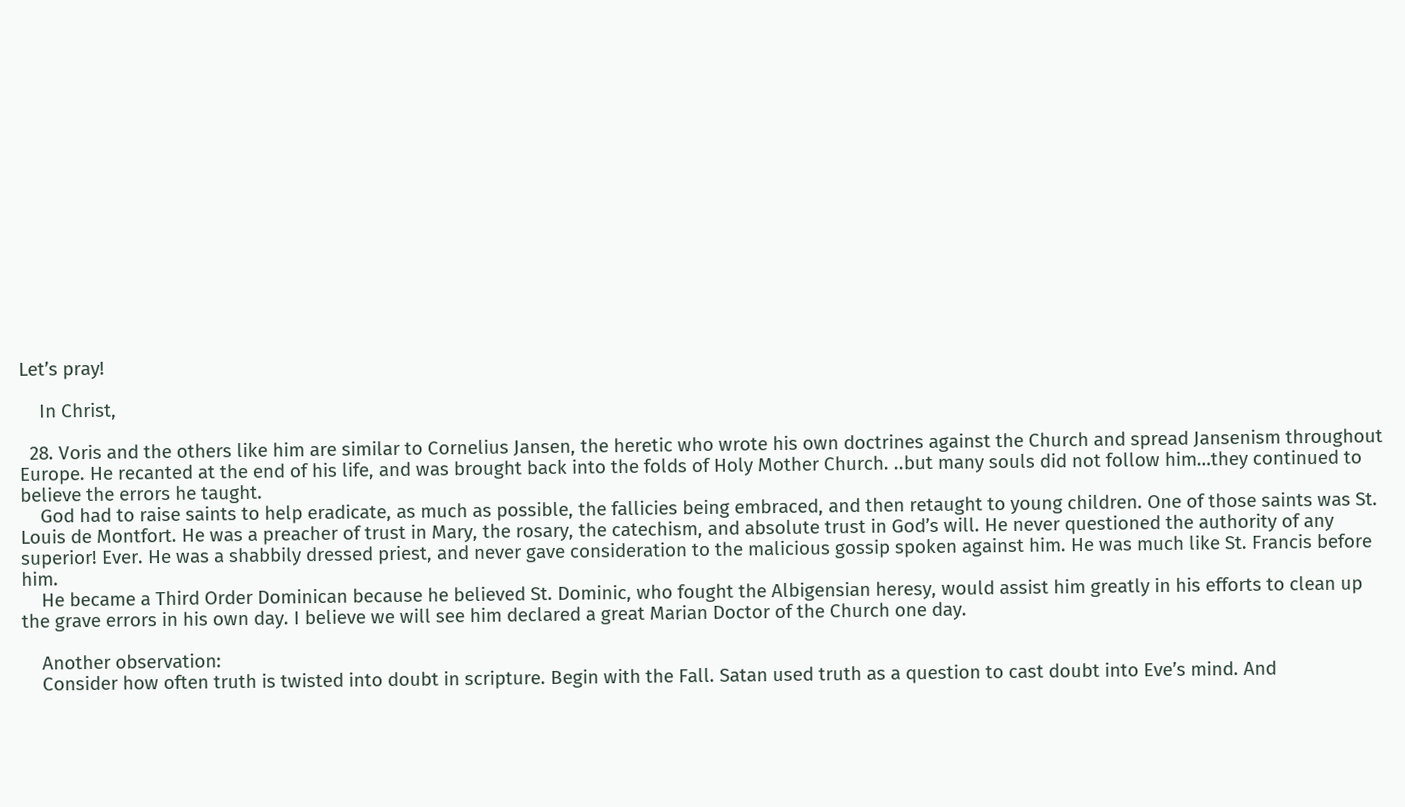Let’s pray!

    In Christ,

  28. Voris and the others like him are similar to Cornelius Jansen, the heretic who wrote his own doctrines against the Church and spread Jansenism throughout Europe. He recanted at the end of his life, and was brought back into the folds of Holy Mother Church. ..but many souls did not follow him…they continued to believe the errors he taught.
    God had to raise saints to help eradicate, as much as possible, the fallicies being embraced, and then retaught to young children. One of those saints was St. Louis de Montfort. He was a preacher of trust in Mary, the rosary, the catechism, and absolute trust in God’s will. He never questioned the authority of any superior! Ever. He was a shabbily dressed priest, and never gave consideration to the malicious gossip spoken against him. He was much like St. Francis before him.
    He became a Third Order Dominican because he believed St. Dominic, who fought the Albigensian heresy, would assist him greatly in his efforts to clean up the grave errors in his own day. I believe we will see him declared a great Marian Doctor of the Church one day.

    Another observation:
    Consider how often truth is twisted into doubt in scripture. Begin with the Fall. Satan used truth as a question to cast doubt into Eve’s mind. And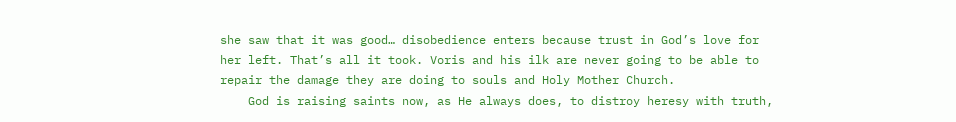she saw that it was good… disobedience enters because trust in God’s love for her left. That’s all it took. Voris and his ilk are never going to be able to repair the damage they are doing to souls and Holy Mother Church.
    God is raising saints now, as He always does, to distroy heresy with truth,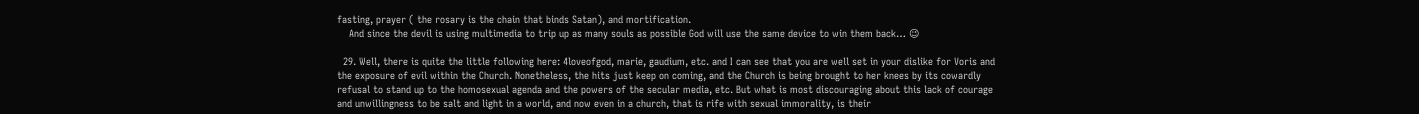fasting, prayer ( the rosary is the chain that binds Satan), and mortification.
    And since the devil is using multimedia to trip up as many souls as possible God will use the same device to win them back… 😉

  29. Well, there is quite the little following here: 4loveofgod, marie, gaudium, etc. and I can see that you are well set in your dislike for Voris and the exposure of evil within the Church. Nonetheless, the hits just keep on coming, and the Church is being brought to her knees by its cowardly refusal to stand up to the homosexual agenda and the powers of the secular media, etc. But what is most discouraging about this lack of courage and unwillingness to be salt and light in a world, and now even in a church, that is rife with sexual immorality, is their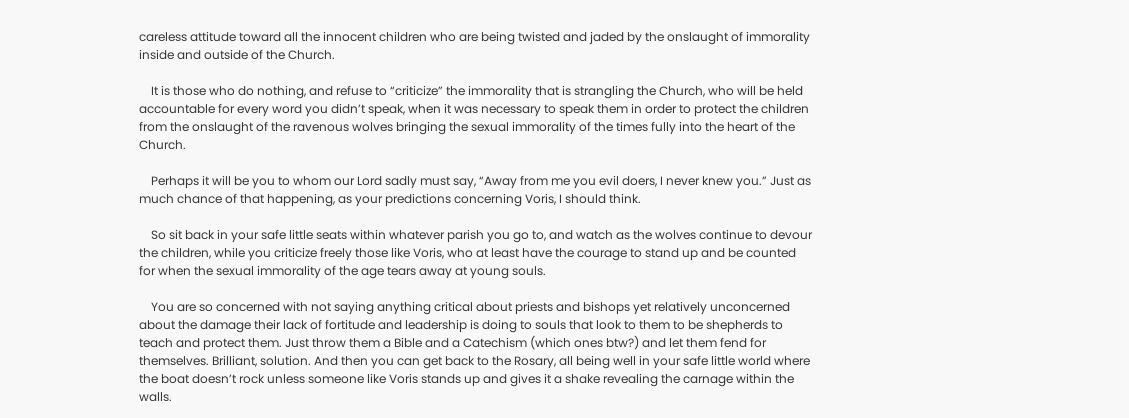careless attitude toward all the innocent children who are being twisted and jaded by the onslaught of immorality inside and outside of the Church.

    It is those who do nothing, and refuse to “criticize” the immorality that is strangling the Church, who will be held accountable for every word you didn’t speak, when it was necessary to speak them in order to protect the children from the onslaught of the ravenous wolves bringing the sexual immorality of the times fully into the heart of the Church.

    Perhaps it will be you to whom our Lord sadly must say, “Away from me you evil doers, I never knew you.” Just as much chance of that happening, as your predictions concerning Voris, I should think.

    So sit back in your safe little seats within whatever parish you go to, and watch as the wolves continue to devour the children, while you criticize freely those like Voris, who at least have the courage to stand up and be counted for when the sexual immorality of the age tears away at young souls.

    You are so concerned with not saying anything critical about priests and bishops yet relatively unconcerned about the damage their lack of fortitude and leadership is doing to souls that look to them to be shepherds to teach and protect them. Just throw them a Bible and a Catechism (which ones btw?) and let them fend for themselves. Brilliant, solution. And then you can get back to the Rosary, all being well in your safe little world where the boat doesn’t rock unless someone like Voris stands up and gives it a shake revealing the carnage within the walls.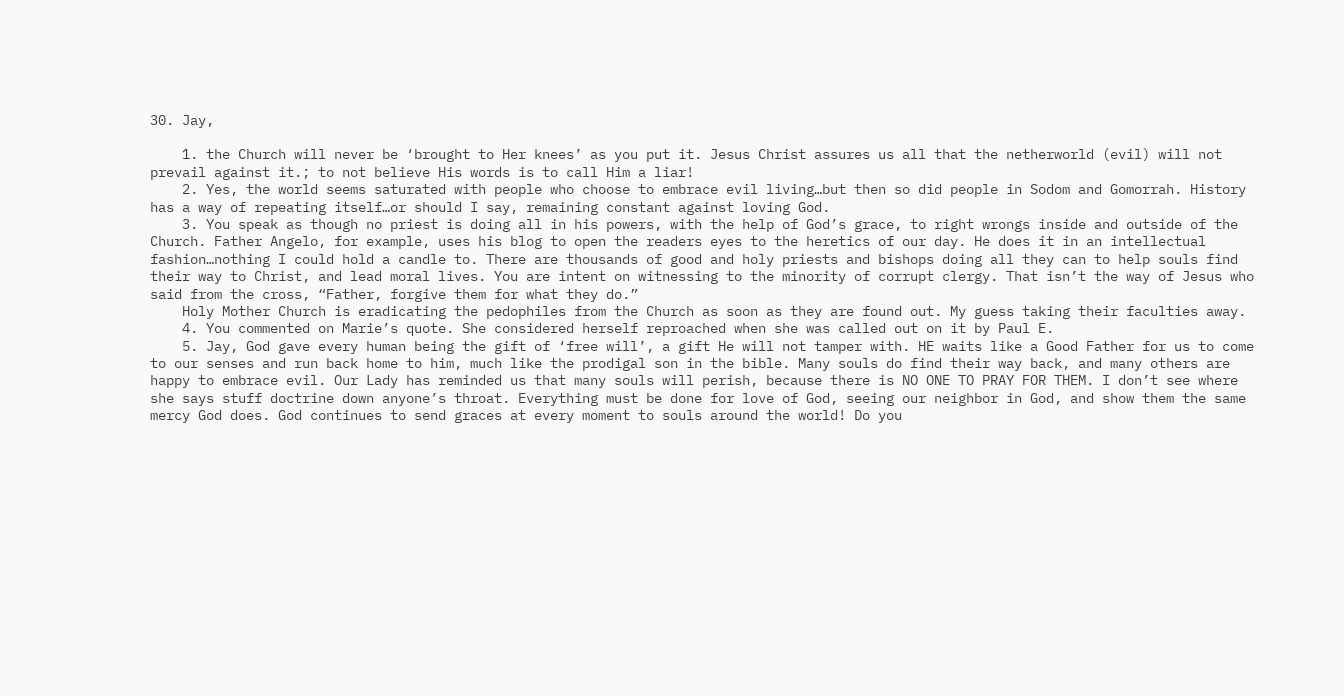30. Jay,

    1. the Church will never be ‘brought to Her knees’ as you put it. Jesus Christ assures us all that the netherworld (evil) will not prevail against it.; to not believe His words is to call Him a liar!
    2. Yes, the world seems saturated with people who choose to embrace evil living…but then so did people in Sodom and Gomorrah. History has a way of repeating itself…or should I say, remaining constant against loving God.
    3. You speak as though no priest is doing all in his powers, with the help of God’s grace, to right wrongs inside and outside of the Church. Father Angelo, for example, uses his blog to open the readers eyes to the heretics of our day. He does it in an intellectual fashion…nothing I could hold a candle to. There are thousands of good and holy priests and bishops doing all they can to help souls find their way to Christ, and lead moral lives. You are intent on witnessing to the minority of corrupt clergy. That isn’t the way of Jesus who said from the cross, “Father, forgive them for what they do.”
    Holy Mother Church is eradicating the pedophiles from the Church as soon as they are found out. My guess taking their faculties away.
    4. You commented on Marie’s quote. She considered herself reproached when she was called out on it by Paul E.
    5. Jay, God gave every human being the gift of ‘free will’, a gift He will not tamper with. HE waits like a Good Father for us to come to our senses and run back home to him, much like the prodigal son in the bible. Many souls do find their way back, and many others are happy to embrace evil. Our Lady has reminded us that many souls will perish, because there is NO ONE TO PRAY FOR THEM. I don’t see where she says stuff doctrine down anyone’s throat. Everything must be done for love of God, seeing our neighbor in God, and show them the same mercy God does. God continues to send graces at every moment to souls around the world! Do you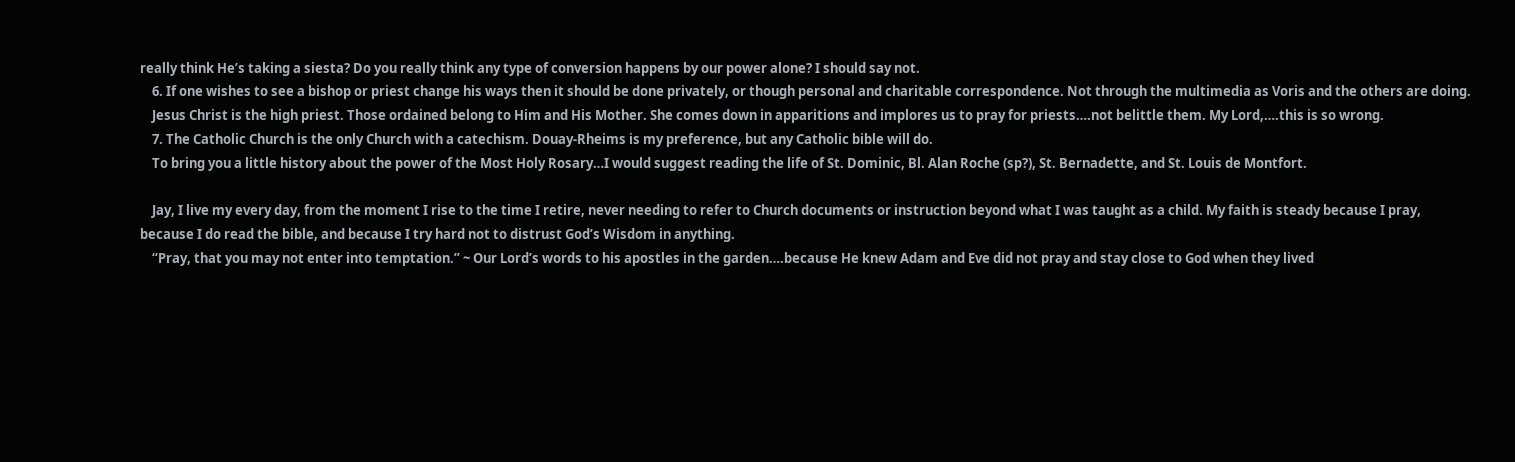really think He’s taking a siesta? Do you really think any type of conversion happens by our power alone? I should say not.
    6. If one wishes to see a bishop or priest change his ways then it should be done privately, or though personal and charitable correspondence. Not through the multimedia as Voris and the others are doing.
    Jesus Christ is the high priest. Those ordained belong to Him and His Mother. She comes down in apparitions and implores us to pray for priests….not belittle them. My Lord,….this is so wrong.
    7. The Catholic Church is the only Church with a catechism. Douay-Rheims is my preference, but any Catholic bible will do.
    To bring you a little history about the power of the Most Holy Rosary…I would suggest reading the life of St. Dominic, Bl. Alan Roche (sp?), St. Bernadette, and St. Louis de Montfort.

    Jay, I live my every day, from the moment I rise to the time I retire, never needing to refer to Church documents or instruction beyond what I was taught as a child. My faith is steady because I pray, because I do read the bible, and because I try hard not to distrust God’s Wisdom in anything.
    “Pray, that you may not enter into temptation.” ~ Our Lord’s words to his apostles in the garden….because He knew Adam and Eve did not pray and stay close to God when they lived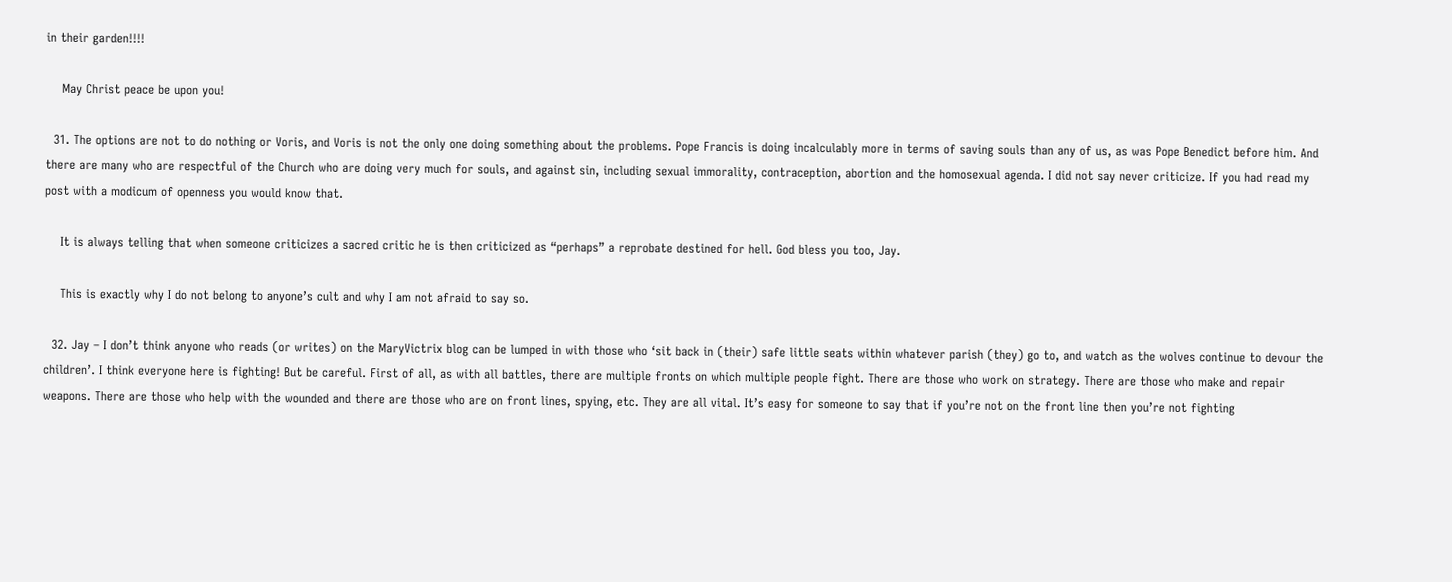in their garden!!!!

    May Christ peace be upon you!

  31. The options are not to do nothing or Voris, and Voris is not the only one doing something about the problems. Pope Francis is doing incalculably more in terms of saving souls than any of us, as was Pope Benedict before him. And there are many who are respectful of the Church who are doing very much for souls, and against sin, including sexual immorality, contraception, abortion and the homosexual agenda. I did not say never criticize. If you had read my post with a modicum of openness you would know that.

    It is always telling that when someone criticizes a sacred critic he is then criticized as “perhaps” a reprobate destined for hell. God bless you too, Jay.

    This is exactly why I do not belong to anyone’s cult and why I am not afraid to say so.

  32. Jay – I don’t think anyone who reads (or writes) on the MaryVictrix blog can be lumped in with those who ‘sit back in (their) safe little seats within whatever parish (they) go to, and watch as the wolves continue to devour the children’. I think everyone here is fighting! But be careful. First of all, as with all battles, there are multiple fronts on which multiple people fight. There are those who work on strategy. There are those who make and repair weapons. There are those who help with the wounded and there are those who are on front lines, spying, etc. They are all vital. It’s easy for someone to say that if you’re not on the front line then you’re not fighting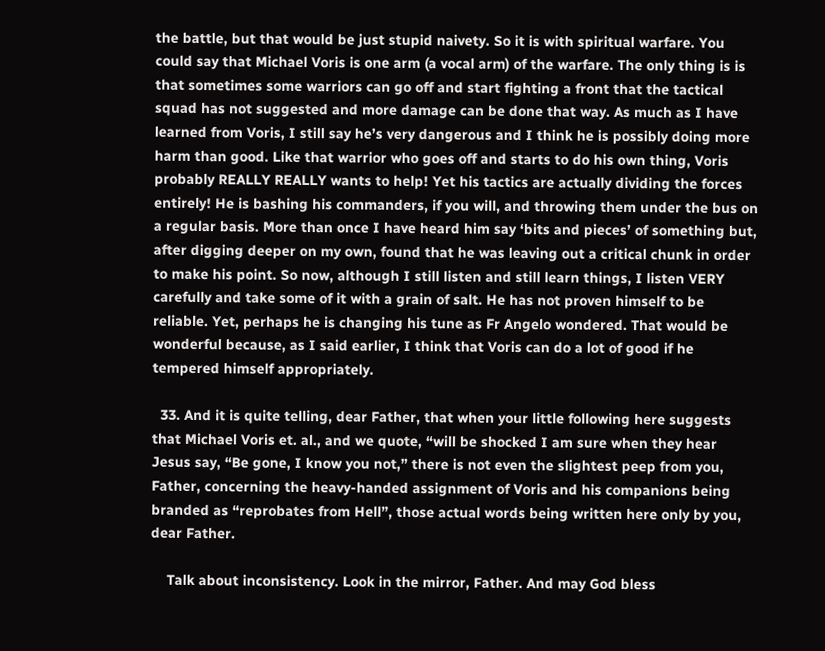the battle, but that would be just stupid naivety. So it is with spiritual warfare. You could say that Michael Voris is one arm (a vocal arm) of the warfare. The only thing is is that sometimes some warriors can go off and start fighting a front that the tactical squad has not suggested and more damage can be done that way. As much as I have learned from Voris, I still say he’s very dangerous and I think he is possibly doing more harm than good. Like that warrior who goes off and starts to do his own thing, Voris probably REALLY REALLY wants to help! Yet his tactics are actually dividing the forces entirely! He is bashing his commanders, if you will, and throwing them under the bus on a regular basis. More than once I have heard him say ‘bits and pieces’ of something but, after digging deeper on my own, found that he was leaving out a critical chunk in order to make his point. So now, although I still listen and still learn things, I listen VERY carefully and take some of it with a grain of salt. He has not proven himself to be reliable. Yet, perhaps he is changing his tune as Fr Angelo wondered. That would be wonderful because, as I said earlier, I think that Voris can do a lot of good if he tempered himself appropriately.

  33. And it is quite telling, dear Father, that when your little following here suggests that Michael Voris et. al., and we quote, “will be shocked I am sure when they hear Jesus say, “Be gone, I know you not,” there is not even the slightest peep from you, Father, concerning the heavy-handed assignment of Voris and his companions being branded as “reprobates from Hell”, those actual words being written here only by you, dear Father.

    Talk about inconsistency. Look in the mirror, Father. And may God bless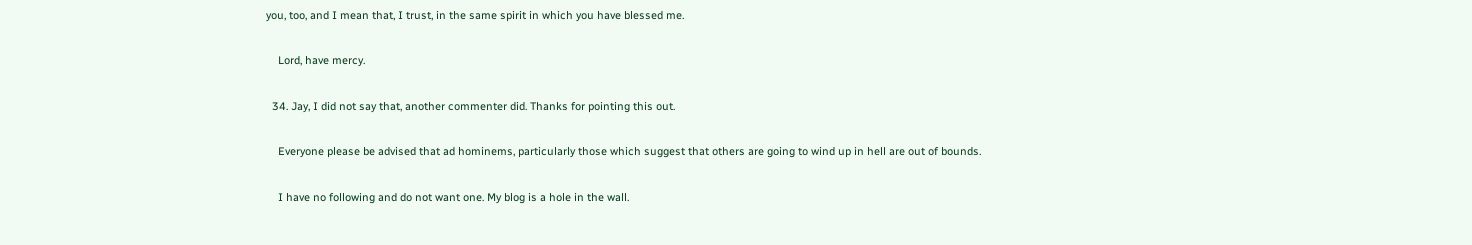you, too, and I mean that, I trust, in the same spirit in which you have blessed me.

    Lord, have mercy.

  34. Jay, I did not say that, another commenter did. Thanks for pointing this out.

    Everyone please be advised that ad hominems, particularly those which suggest that others are going to wind up in hell are out of bounds.

    I have no following and do not want one. My blog is a hole in the wall.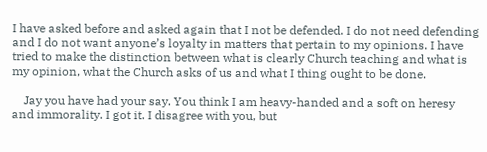I have asked before and asked again that I not be defended. I do not need defending and I do not want anyone’s loyalty in matters that pertain to my opinions. I have tried to make the distinction between what is clearly Church teaching and what is my opinion, what the Church asks of us and what I thing ought to be done.

    Jay you have had your say. You think I am heavy-handed and a soft on heresy and immorality. I got it. I disagree with you, but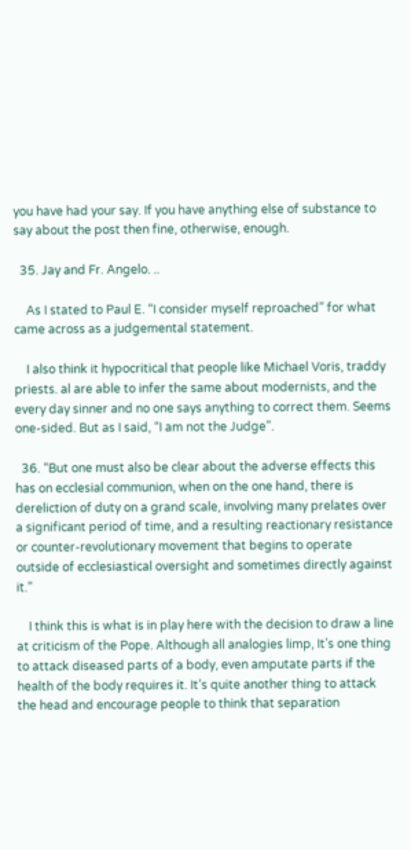you have had your say. If you have anything else of substance to say about the post then fine, otherwise, enough.

  35. Jay and Fr. Angelo. ..

    As I stated to Paul E. “I consider myself reproached” for what came across as a judgemental statement.

    I also think it hypocritical that people like Michael Voris, traddy priests. al are able to infer the same about modernists, and the every day sinner and no one says anything to correct them. Seems one-sided. But as I said, “I am not the Judge”.

  36. “But one must also be clear about the adverse effects this has on ecclesial communion, when on the one hand, there is dereliction of duty on a grand scale, involving many prelates over a significant period of time, and a resulting reactionary resistance or counter-revolutionary movement that begins to operate outside of ecclesiastical oversight and sometimes directly against it.”

    I think this is what is in play here with the decision to draw a line at criticism of the Pope. Although all analogies limp, It’s one thing to attack diseased parts of a body, even amputate parts if the health of the body requires it. It’s quite another thing to attack the head and encourage people to think that separation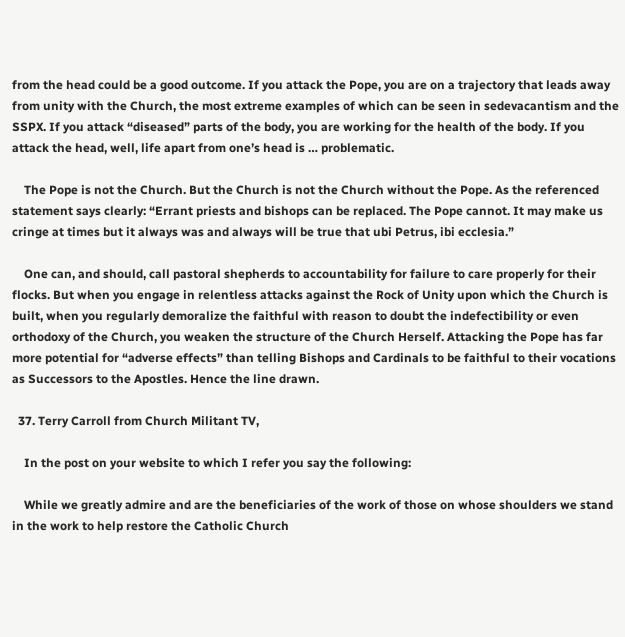from the head could be a good outcome. If you attack the Pope, you are on a trajectory that leads away from unity with the Church, the most extreme examples of which can be seen in sedevacantism and the SSPX. If you attack “diseased” parts of the body, you are working for the health of the body. If you attack the head, well, life apart from one’s head is … problematic.

    The Pope is not the Church. But the Church is not the Church without the Pope. As the referenced statement says clearly: “Errant priests and bishops can be replaced. The Pope cannot. It may make us cringe at times but it always was and always will be true that ubi Petrus, ibi ecclesia.”

    One can, and should, call pastoral shepherds to accountability for failure to care properly for their flocks. But when you engage in relentless attacks against the Rock of Unity upon which the Church is built, when you regularly demoralize the faithful with reason to doubt the indefectibility or even orthodoxy of the Church, you weaken the structure of the Church Herself. Attacking the Pope has far more potential for “adverse effects” than telling Bishops and Cardinals to be faithful to their vocations as Successors to the Apostles. Hence the line drawn.

  37. Terry Carroll from Church Militant TV,

    In the post on your website to which I refer you say the following:

    While we greatly admire and are the beneficiaries of the work of those on whose shoulders we stand in the work to help restore the Catholic Church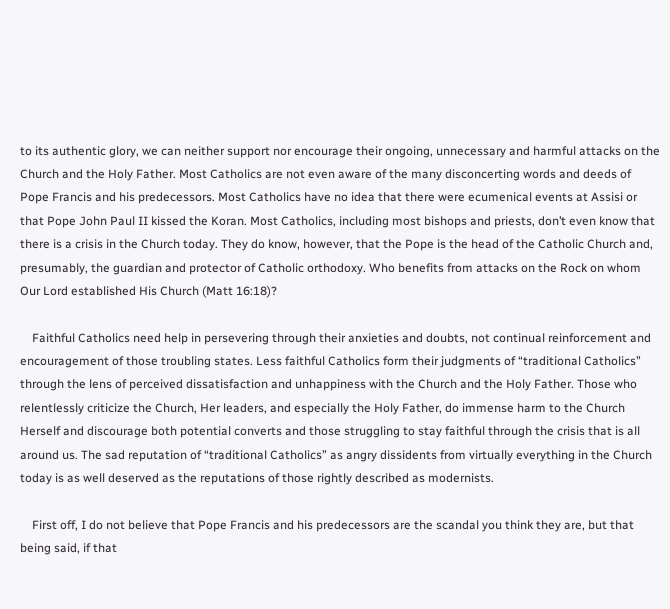to its authentic glory, we can neither support nor encourage their ongoing, unnecessary and harmful attacks on the Church and the Holy Father. Most Catholics are not even aware of the many disconcerting words and deeds of Pope Francis and his predecessors. Most Catholics have no idea that there were ecumenical events at Assisi or that Pope John Paul II kissed the Koran. Most Catholics, including most bishops and priests, don’t even know that there is a crisis in the Church today. They do know, however, that the Pope is the head of the Catholic Church and, presumably, the guardian and protector of Catholic orthodoxy. Who benefits from attacks on the Rock on whom Our Lord established His Church (Matt 16:18)?

    Faithful Catholics need help in persevering through their anxieties and doubts, not continual reinforcement and encouragement of those troubling states. Less faithful Catholics form their judgments of “traditional Catholics” through the lens of perceived dissatisfaction and unhappiness with the Church and the Holy Father. Those who relentlessly criticize the Church, Her leaders, and especially the Holy Father, do immense harm to the Church Herself and discourage both potential converts and those struggling to stay faithful through the crisis that is all around us. The sad reputation of “traditional Catholics” as angry dissidents from virtually everything in the Church today is as well deserved as the reputations of those rightly described as modernists.

    First off, I do not believe that Pope Francis and his predecessors are the scandal you think they are, but that being said, if that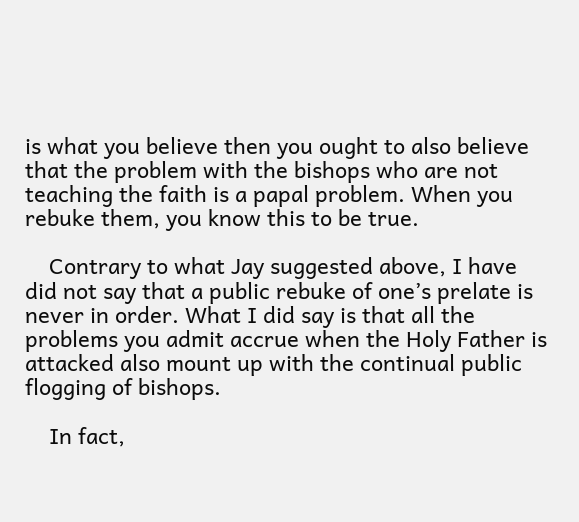is what you believe then you ought to also believe that the problem with the bishops who are not teaching the faith is a papal problem. When you rebuke them, you know this to be true.

    Contrary to what Jay suggested above, I have did not say that a public rebuke of one’s prelate is never in order. What I did say is that all the problems you admit accrue when the Holy Father is attacked also mount up with the continual public flogging of bishops.

    In fact,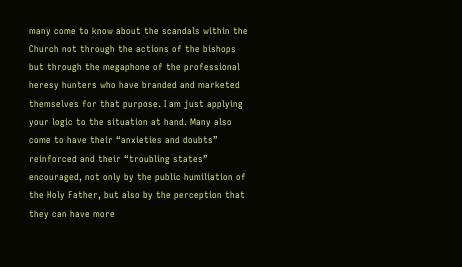many come to know about the scandals within the Church not through the actions of the bishops but through the megaphone of the professional heresy hunters who have branded and marketed themselves for that purpose. I am just applying your logic to the situation at hand. Many also come to have their “anxieties and doubts” reinforced and their “troubling states” encouraged, not only by the public humiliation of the Holy Father, but also by the perception that they can have more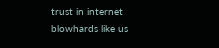trust in internet blowhards like us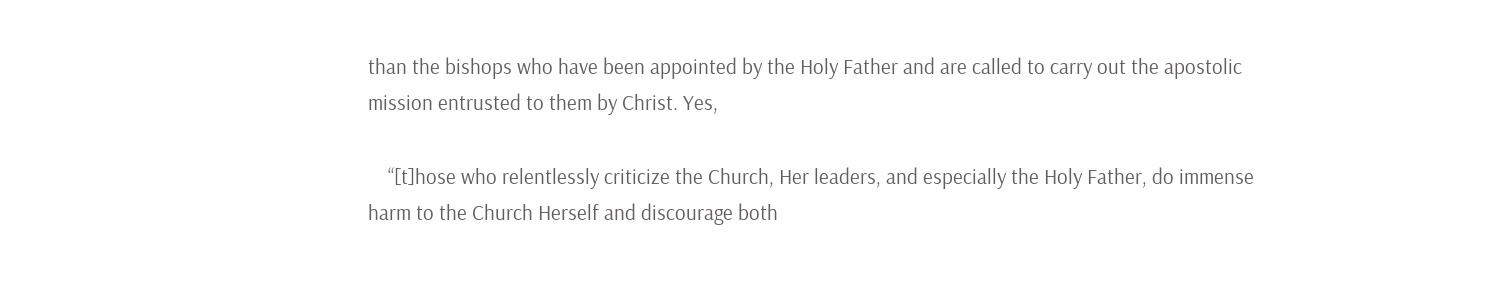than the bishops who have been appointed by the Holy Father and are called to carry out the apostolic mission entrusted to them by Christ. Yes,

    “[t]hose who relentlessly criticize the Church, Her leaders, and especially the Holy Father, do immense harm to the Church Herself and discourage both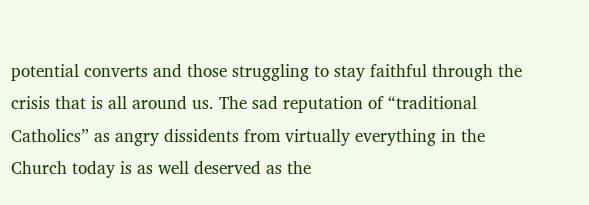potential converts and those struggling to stay faithful through the crisis that is all around us. The sad reputation of “traditional Catholics” as angry dissidents from virtually everything in the Church today is as well deserved as the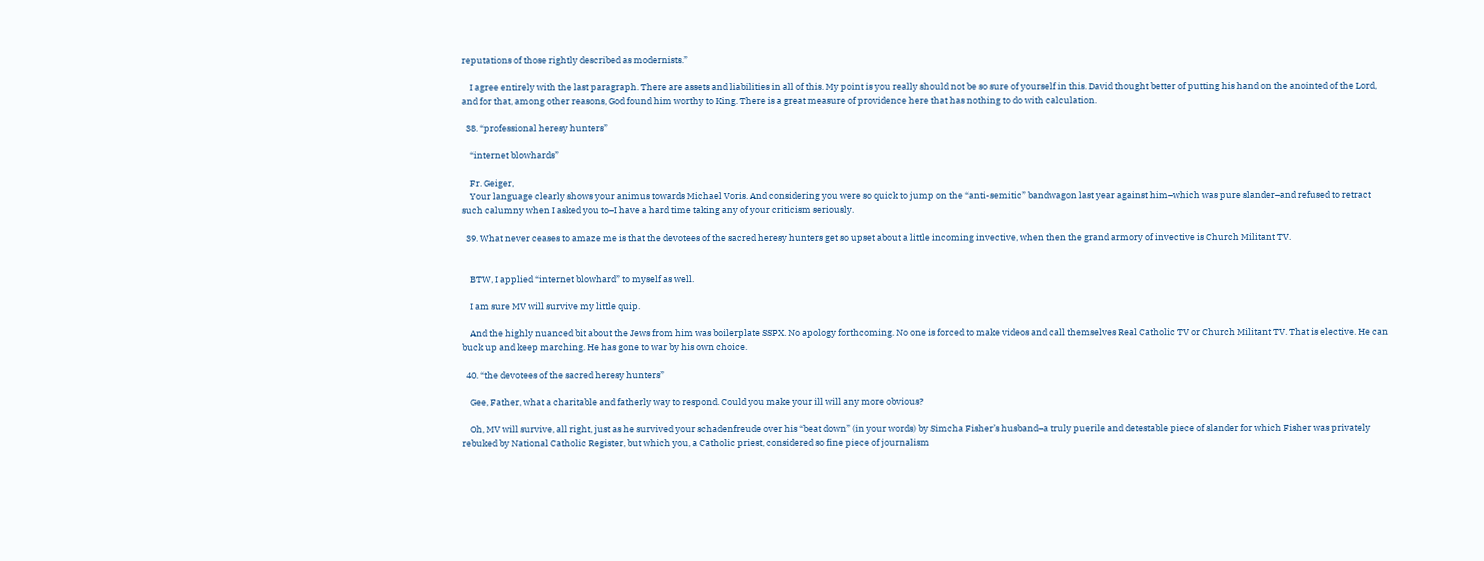reputations of those rightly described as modernists.”

    I agree entirely with the last paragraph. There are assets and liabilities in all of this. My point is you really should not be so sure of yourself in this. David thought better of putting his hand on the anointed of the Lord, and for that, among other reasons, God found him worthy to King. There is a great measure of providence here that has nothing to do with calculation.

  38. “professional heresy hunters”

    “internet blowhards”

    Fr. Geiger,
    Your language clearly shows your animus towards Michael Voris. And considering you were so quick to jump on the “anti-semitic” bandwagon last year against him–which was pure slander–and refused to retract such calumny when I asked you to–I have a hard time taking any of your criticism seriously.

  39. What never ceases to amaze me is that the devotees of the sacred heresy hunters get so upset about a little incoming invective, when then the grand armory of invective is Church Militant TV.


    BTW, I applied “internet blowhard” to myself as well.

    I am sure MV will survive my little quip.

    And the highly nuanced bit about the Jews from him was boilerplate SSPX. No apology forthcoming. No one is forced to make videos and call themselves Real Catholic TV or Church Militant TV. That is elective. He can buck up and keep marching. He has gone to war by his own choice.

  40. “the devotees of the sacred heresy hunters”

    Gee, Father, what a charitable and fatherly way to respond. Could you make your ill will any more obvious?

    Oh, MV will survive, all right, just as he survived your schadenfreude over his “beat down” (in your words) by Simcha Fisher’s husband–a truly puerile and detestable piece of slander for which Fisher was privately rebuked by National Catholic Register, but which you, a Catholic priest, considered so fine piece of journalism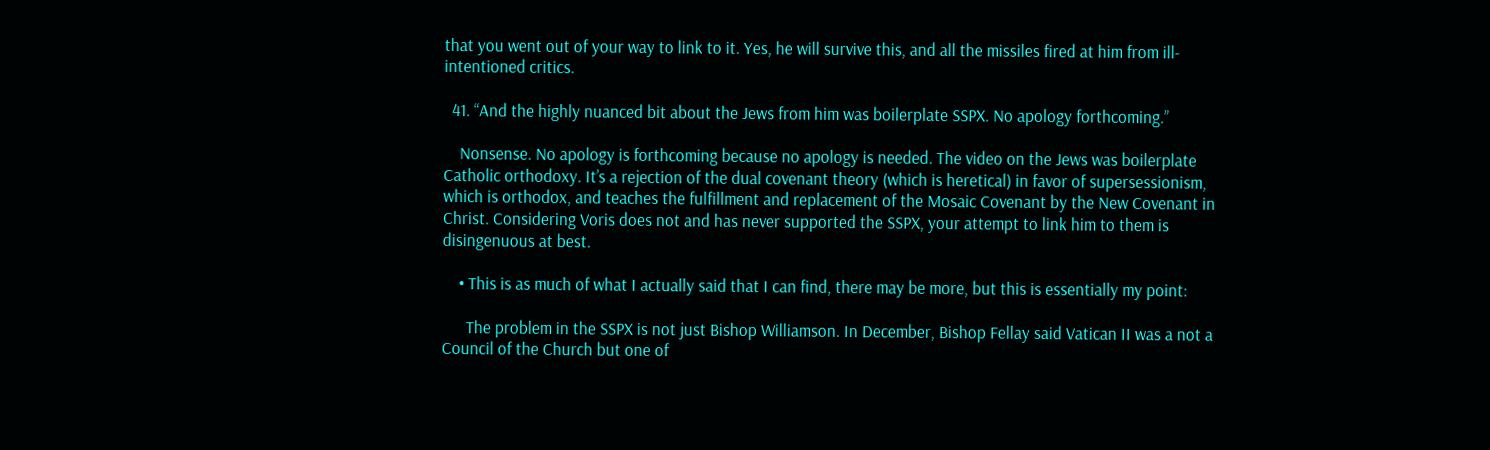that you went out of your way to link to it. Yes, he will survive this, and all the missiles fired at him from ill-intentioned critics.

  41. “And the highly nuanced bit about the Jews from him was boilerplate SSPX. No apology forthcoming.”

    Nonsense. No apology is forthcoming because no apology is needed. The video on the Jews was boilerplate Catholic orthodoxy. It’s a rejection of the dual covenant theory (which is heretical) in favor of supersessionism, which is orthodox, and teaches the fulfillment and replacement of the Mosaic Covenant by the New Covenant in Christ. Considering Voris does not and has never supported the SSPX, your attempt to link him to them is disingenuous at best.

    • This is as much of what I actually said that I can find, there may be more, but this is essentially my point:

      The problem in the SSPX is not just Bishop Williamson. In December, Bishop Fellay said Vatican II was a not a Council of the Church but one of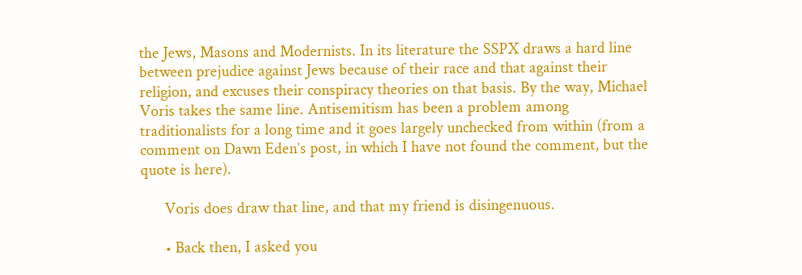the Jews, Masons and Modernists. In its literature the SSPX draws a hard line between prejudice against Jews because of their race and that against their religion, and excuses their conspiracy theories on that basis. By the way, Michael Voris takes the same line. Antisemitism has been a problem among traditionalists for a long time and it goes largely unchecked from within (from a comment on Dawn Eden’s post, in which I have not found the comment, but the quote is here).

      Voris does draw that line, and that my friend is disingenuous.

      • Back then, I asked you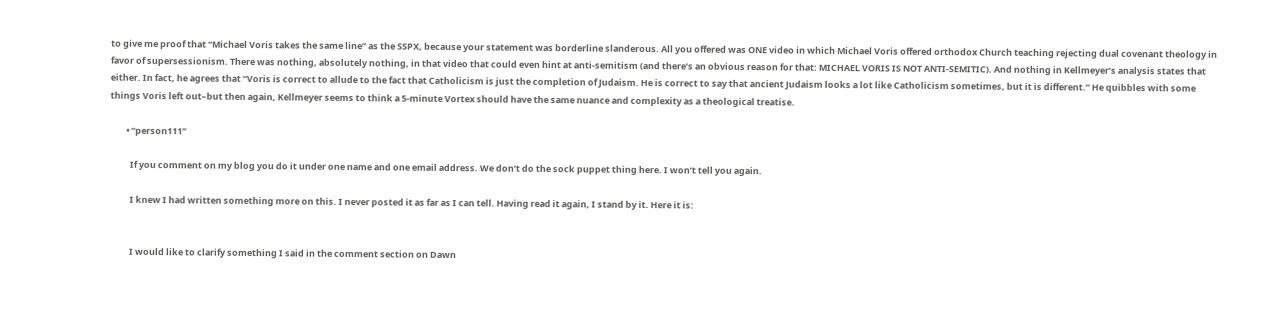to give me proof that “Michael Voris takes the same line” as the SSPX, because your statement was borderline slanderous. All you offered was ONE video in which Michael Voris offered orthodox Church teaching rejecting dual covenant theology in favor of supersessionism. There was nothing, absolutely nothing, in that video that could even hint at anti-semitism (and there’s an obvious reason for that: MICHAEL VORIS IS NOT ANTI-SEMITIC). And nothing in Kellmeyer’s analysis states that either. In fact, he agrees that “Voris is correct to allude to the fact that Catholicism is just the completion of Judaism. He is correct to say that ancient Judaism looks a lot like Catholicism sometimes, but it is different.” He quibbles with some things Voris left out–but then again, Kellmeyer seems to think a 5-minute Vortex should have the same nuance and complexity as a theological treatise.

        • “person111”

          If you comment on my blog you do it under one name and one email address. We don’t do the sock puppet thing here. I won’t tell you again.

          I knew I had written something more on this. I never posted it as far as I can tell. Having read it again, I stand by it. Here it is:


          I would like to clarify something I said in the comment section on Dawn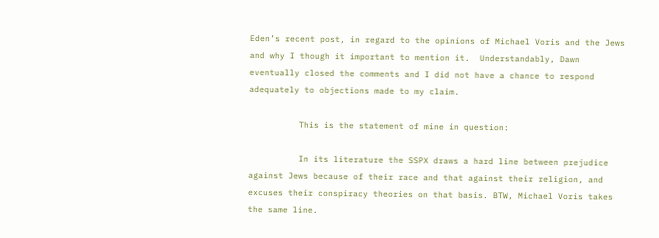Eden’s recent post, in regard to the opinions of Michael Voris and the Jews and why I though it important to mention it.  Understandably, Dawn eventually closed the comments and I did not have a chance to respond adequately to objections made to my claim.

          This is the statement of mine in question:

          In its literature the SSPX draws a hard line between prejudice against Jews because of their race and that against their religion, and excuses their conspiracy theories on that basis. BTW, Michael Voris takes the same line.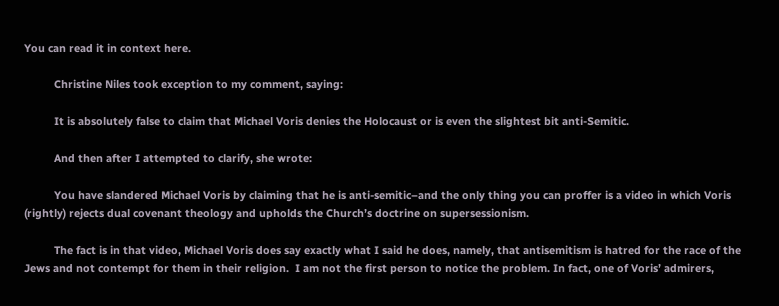You can read it in context here.

          Christine Niles took exception to my comment, saying:

          It is absolutely false to claim that Michael Voris denies the Holocaust or is even the slightest bit anti-Semitic.

          And then after I attempted to clarify, she wrote:

          You have slandered Michael Voris by claiming that he is anti-semitic–and the only thing you can proffer is a video in which Voris (rightly) rejects dual covenant theology and upholds the Church’s doctrine on supersessionism.

          The fact is in that video, Michael Voris does say exactly what I said he does, namely, that antisemitism is hatred for the race of the Jews and not contempt for them in their religion.  I am not the first person to notice the problem. In fact, one of Voris’ admirers,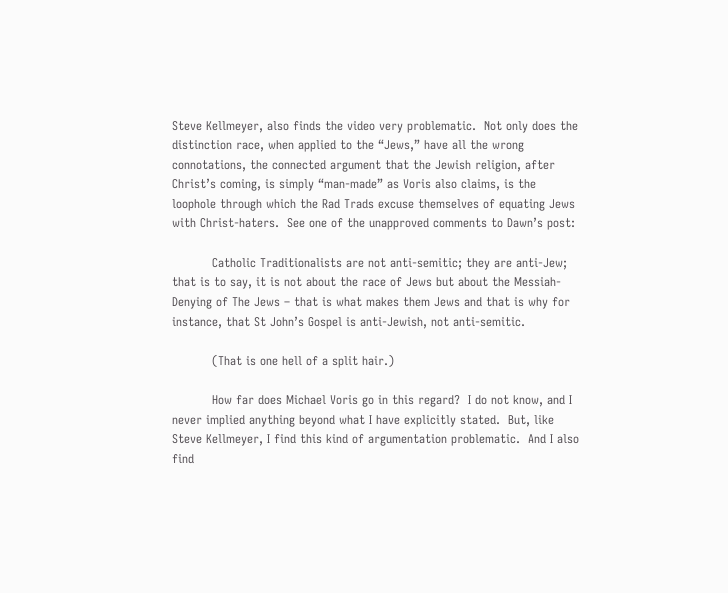Steve Kellmeyer, also finds the video very problematic.  Not only does the distinction race, when applied to the “Jews,” have all the wrong connotations, the connected argument that the Jewish religion, after Christ’s coming, is simply “man-made” as Voris also claims, is the loophole through which the Rad Trads excuse themselves of equating Jews with Christ-haters.  See one of the unapproved comments to Dawn’s post:

          Catholic Traditionalists are not anti-semitic; they are anti-Jew; that is to say, it is not about the race of Jews but about the Messiah-Denying of The Jews – that is what makes them Jews and that is why for instance, that St John’s Gospel is anti-Jewish, not anti-semitic.

          (That is one hell of a split hair.)

          How far does Michael Voris go in this regard?  I do not know, and I never implied anything beyond what I have explicitly stated.  But, like Steve Kellmeyer, I find this kind of argumentation problematic.  And I also find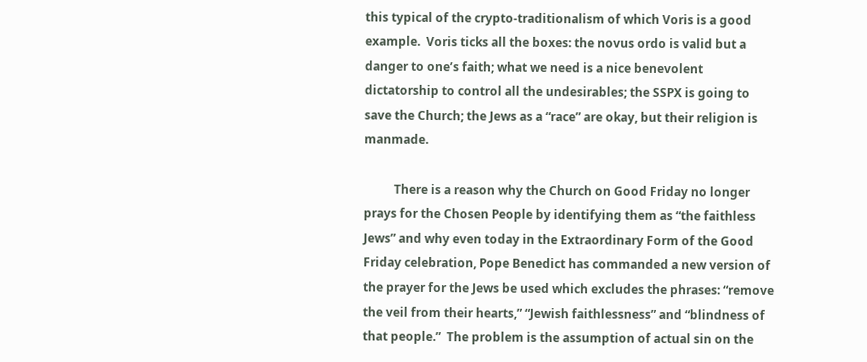this typical of the crypto-traditionalism of which Voris is a good example.  Voris ticks all the boxes: the novus ordo is valid but a danger to one’s faith; what we need is a nice benevolent dictatorship to control all the undesirables; the SSPX is going to save the Church; the Jews as a “race” are okay, but their religion is manmade.

          There is a reason why the Church on Good Friday no longer prays for the Chosen People by identifying them as “the faithless Jews” and why even today in the Extraordinary Form of the Good Friday celebration, Pope Benedict has commanded a new version of the prayer for the Jews be used which excludes the phrases: “remove the veil from their hearts,” “Jewish faithlessness” and “blindness of that people.”  The problem is the assumption of actual sin on the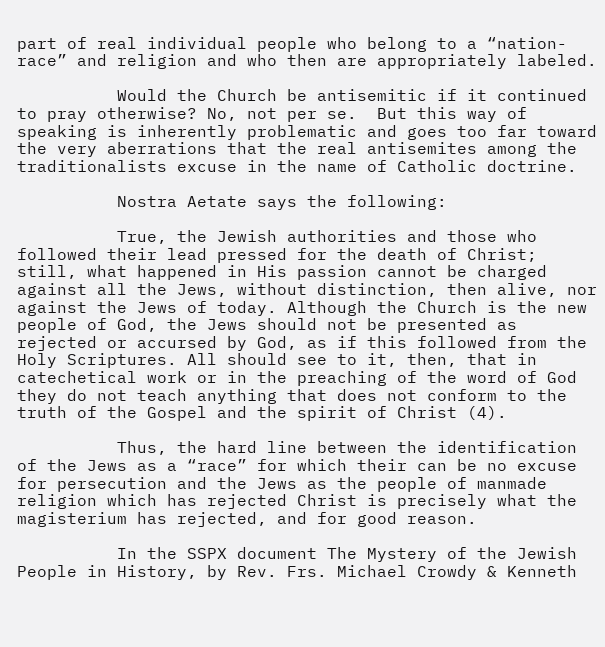part of real individual people who belong to a “nation-race” and religion and who then are appropriately labeled.

          Would the Church be antisemitic if it continued to pray otherwise? No, not per se.  But this way of speaking is inherently problematic and goes too far toward the very aberrations that the real antisemites among the traditionalists excuse in the name of Catholic doctrine.

          Nostra Aetate says the following:

          True, the Jewish authorities and those who followed their lead pressed for the death of Christ; still, what happened in His passion cannot be charged against all the Jews, without distinction, then alive, nor against the Jews of today. Although the Church is the new people of God, the Jews should not be presented as rejected or accursed by God, as if this followed from the Holy Scriptures. All should see to it, then, that in catechetical work or in the preaching of the word of God they do not teach anything that does not conform to the truth of the Gospel and the spirit of Christ (4).

          Thus, the hard line between the identification of the Jews as a “race” for which their can be no excuse for persecution and the Jews as the people of manmade religion which has rejected Christ is precisely what the magisterium has rejected, and for good reason.

          In the SSPX document The Mystery of the Jewish People in History, by Rev. Frs. Michael Crowdy & Kenneth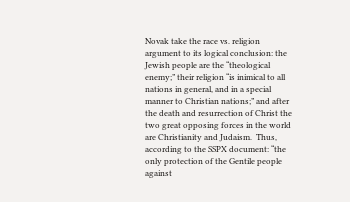Novak take the race vs. religion argument to its logical conclusion: the Jewish people are the “theological enemy;” their religion “is inimical to all nations in general, and in a special manner to Christian nations;” and after the death and resurrection of Christ the two great opposing forces in the world are Christianity and Judaism.  Thus, according to the SSPX document: “the only protection of the Gentile people against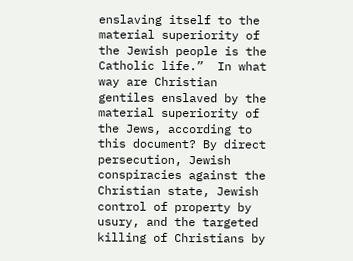enslaving itself to the material superiority of the Jewish people is the Catholic life.”  In what way are Christian gentiles enslaved by the material superiority of the Jews, according to this document? By direct persecution, Jewish conspiracies against the Christian state, Jewish control of property by usury, and the targeted killing of Christians by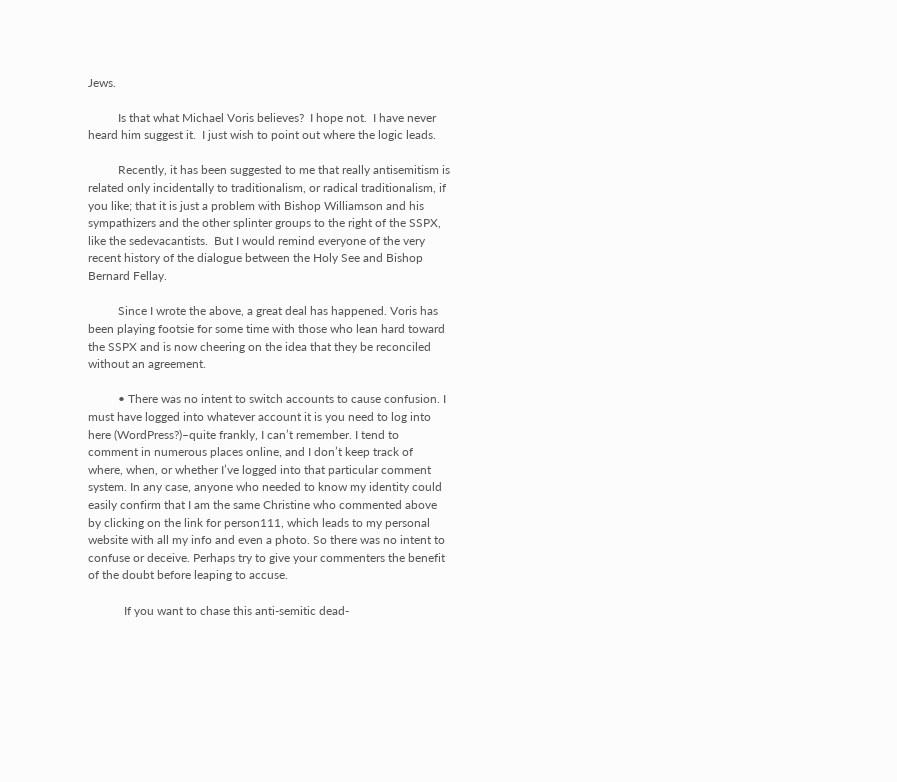Jews.

          Is that what Michael Voris believes?  I hope not.  I have never heard him suggest it.  I just wish to point out where the logic leads.

          Recently, it has been suggested to me that really antisemitism is related only incidentally to traditionalism, or radical traditionalism, if you like; that it is just a problem with Bishop Williamson and his sympathizers and the other splinter groups to the right of the SSPX, like the sedevacantists.  But I would remind everyone of the very recent history of the dialogue between the Holy See and Bishop Bernard Fellay.

          Since I wrote the above, a great deal has happened. Voris has been playing footsie for some time with those who lean hard toward the SSPX and is now cheering on the idea that they be reconciled without an agreement.

          • There was no intent to switch accounts to cause confusion. I must have logged into whatever account it is you need to log into here (WordPress?)–quite frankly, I can’t remember. I tend to comment in numerous places online, and I don’t keep track of where, when, or whether I’ve logged into that particular comment system. In any case, anyone who needed to know my identity could easily confirm that I am the same Christine who commented above by clicking on the link for person111, which leads to my personal website with all my info and even a photo. So there was no intent to confuse or deceive. Perhaps try to give your commenters the benefit of the doubt before leaping to accuse.

            If you want to chase this anti-semitic dead-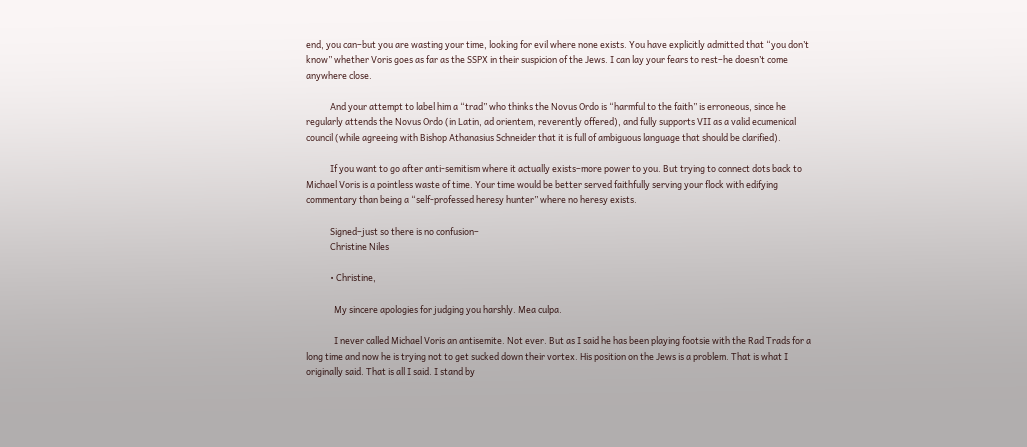end, you can–but you are wasting your time, looking for evil where none exists. You have explicitly admitted that “you don’t know” whether Voris goes as far as the SSPX in their suspicion of the Jews. I can lay your fears to rest–he doesn’t come anywhere close.

            And your attempt to label him a “trad” who thinks the Novus Ordo is “harmful to the faith” is erroneous, since he regularly attends the Novus Ordo (in Latin, ad orientem, reverently offered), and fully supports VII as a valid ecumenical council (while agreeing with Bishop Athanasius Schneider that it is full of ambiguous language that should be clarified).

            If you want to go after anti-semitism where it actually exists–more power to you. But trying to connect dots back to Michael Voris is a pointless waste of time. Your time would be better served faithfully serving your flock with edifying commentary than being a “self-professed heresy hunter” where no heresy exists.

            Signed–just so there is no confusion–
            Christine Niles

            • Christine,

              My sincere apologies for judging you harshly. Mea culpa.

              I never called Michael Voris an antisemite. Not ever. But as I said he has been playing footsie with the Rad Trads for a long time and now he is trying not to get sucked down their vortex. His position on the Jews is a problem. That is what I originally said. That is all I said. I stand by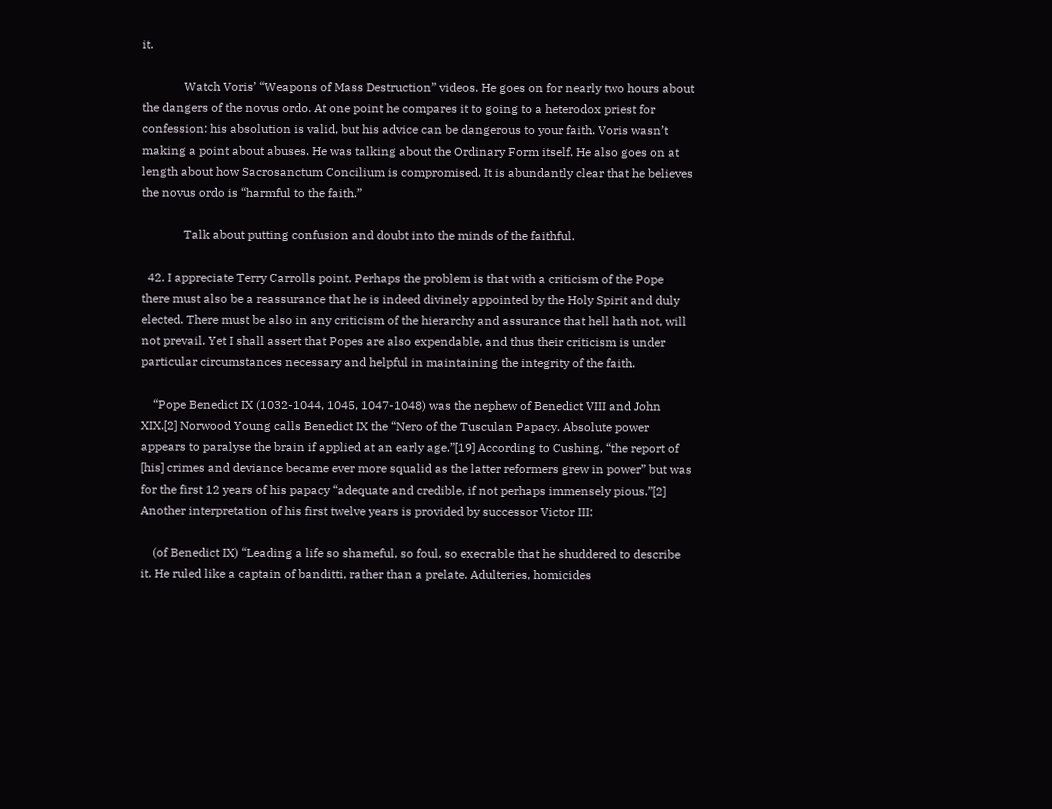it.

              Watch Voris’ “Weapons of Mass Destruction” videos. He goes on for nearly two hours about the dangers of the novus ordo. At one point he compares it to going to a heterodox priest for confession: his absolution is valid, but his advice can be dangerous to your faith. Voris wasn’t making a point about abuses. He was talking about the Ordinary Form itself. He also goes on at length about how Sacrosanctum Concilium is compromised. It is abundantly clear that he believes the novus ordo is “harmful to the faith.”

              Talk about putting confusion and doubt into the minds of the faithful.

  42. I appreciate Terry Carrolls point. Perhaps the problem is that with a criticism of the Pope there must also be a reassurance that he is indeed divinely appointed by the Holy Spirit and duly elected. There must be also in any criticism of the hierarchy and assurance that hell hath not, will not prevail. Yet I shall assert that Popes are also expendable, and thus their criticism is under particular circumstances necessary and helpful in maintaining the integrity of the faith.

    “Pope Benedict IX (1032-1044, 1045, 1047-1048) was the nephew of Benedict VIII and John XIX.[2] Norwood Young calls Benedict IX the “Nero of the Tusculan Papacy. Absolute power appears to paralyse the brain if applied at an early age.”[19] According to Cushing, “the report of [his] crimes and deviance became ever more squalid as the latter reformers grew in power” but was for the first 12 years of his papacy “adequate and credible, if not perhaps immensely pious.”[2] Another interpretation of his first twelve years is provided by successor Victor III:

    (of Benedict IX) “Leading a life so shameful, so foul, so execrable that he shuddered to describe it. He ruled like a captain of banditti, rather than a prelate. Adulteries, homicides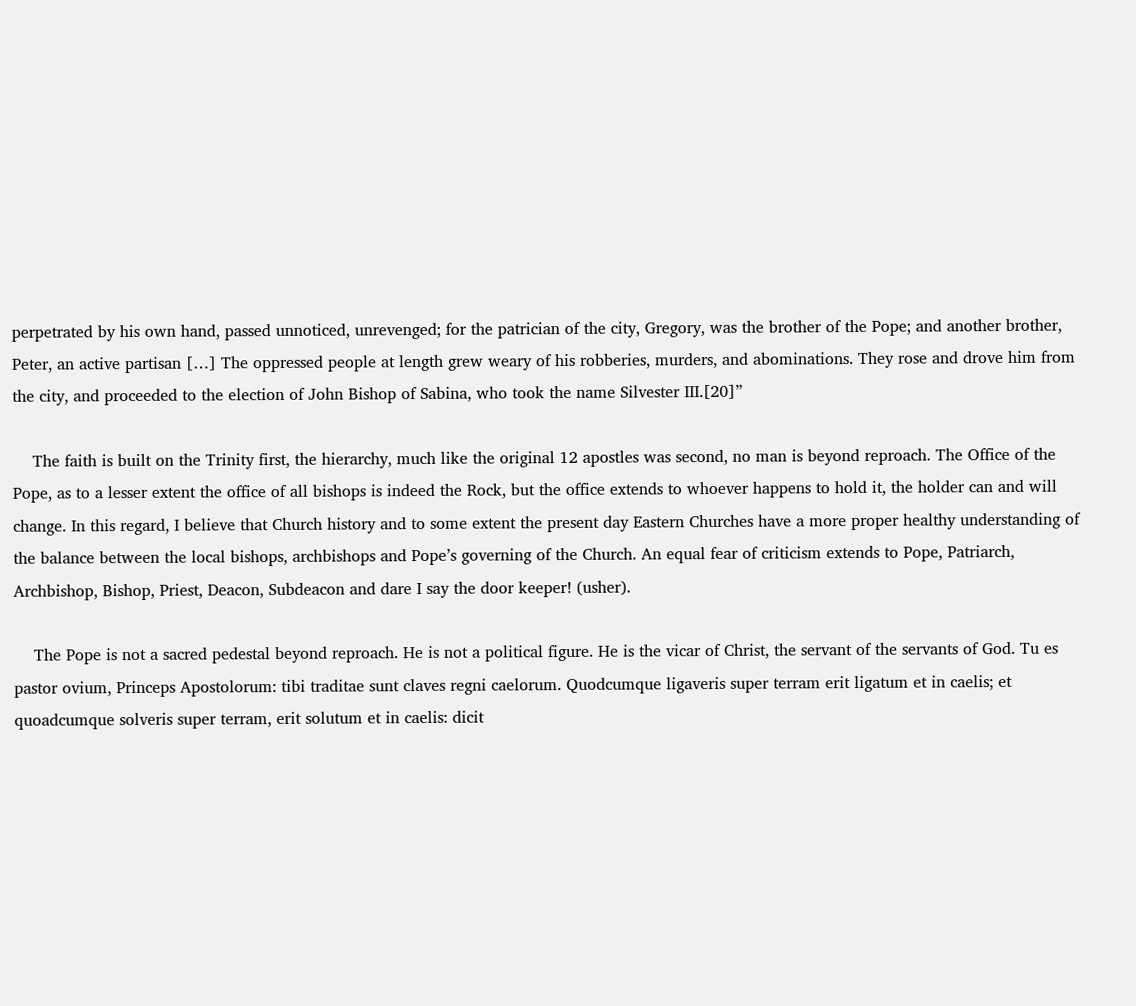perpetrated by his own hand, passed unnoticed, unrevenged; for the patrician of the city, Gregory, was the brother of the Pope; and another brother, Peter, an active partisan […] The oppressed people at length grew weary of his robberies, murders, and abominations. They rose and drove him from the city, and proceeded to the election of John Bishop of Sabina, who took the name Silvester III.[20]”

    The faith is built on the Trinity first, the hierarchy, much like the original 12 apostles was second, no man is beyond reproach. The Office of the Pope, as to a lesser extent the office of all bishops is indeed the Rock, but the office extends to whoever happens to hold it, the holder can and will change. In this regard, I believe that Church history and to some extent the present day Eastern Churches have a more proper healthy understanding of the balance between the local bishops, archbishops and Pope’s governing of the Church. An equal fear of criticism extends to Pope, Patriarch, Archbishop, Bishop, Priest, Deacon, Subdeacon and dare I say the door keeper! (usher).

    The Pope is not a sacred pedestal beyond reproach. He is not a political figure. He is the vicar of Christ, the servant of the servants of God. Tu es pastor ovium, Princeps Apostolorum: tibi traditae sunt claves regni caelorum. Quodcumque ligaveris super terram erit ligatum et in caelis; et quoadcumque solveris super terram, erit solutum et in caelis: dicit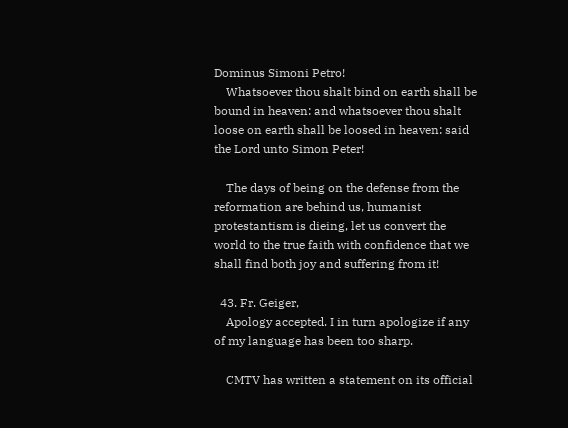Dominus Simoni Petro!
    Whatsoever thou shalt bind on earth shall be bound in heaven: and whatsoever thou shalt loose on earth shall be loosed in heaven: said the Lord unto Simon Peter!

    The days of being on the defense from the reformation are behind us, humanist protestantism is dieing, let us convert the world to the true faith with confidence that we shall find both joy and suffering from it!

  43. Fr. Geiger,
    Apology accepted. I in turn apologize if any of my language has been too sharp.

    CMTV has written a statement on its official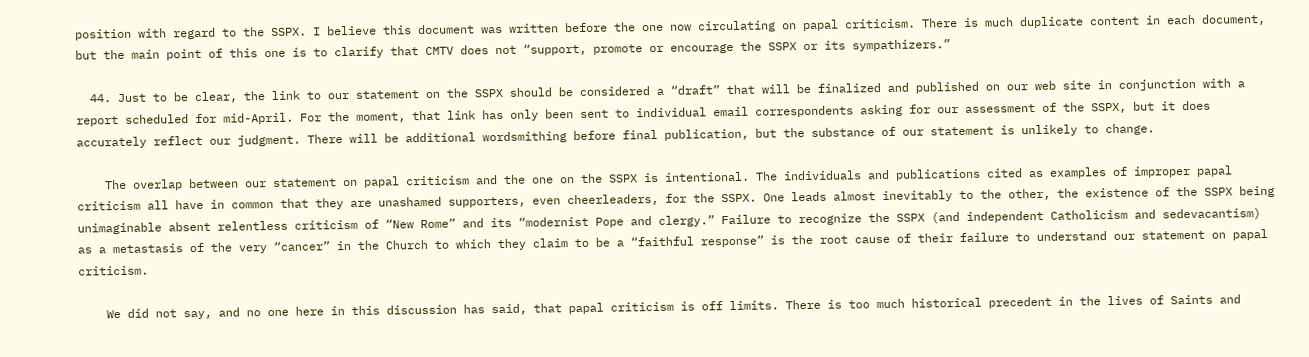position with regard to the SSPX. I believe this document was written before the one now circulating on papal criticism. There is much duplicate content in each document, but the main point of this one is to clarify that CMTV does not “support, promote or encourage the SSPX or its sympathizers.”

  44. Just to be clear, the link to our statement on the SSPX should be considered a “draft” that will be finalized and published on our web site in conjunction with a report scheduled for mid-April. For the moment, that link has only been sent to individual email correspondents asking for our assessment of the SSPX, but it does accurately reflect our judgment. There will be additional wordsmithing before final publication, but the substance of our statement is unlikely to change.

    The overlap between our statement on papal criticism and the one on the SSPX is intentional. The individuals and publications cited as examples of improper papal criticism all have in common that they are unashamed supporters, even cheerleaders, for the SSPX. One leads almost inevitably to the other, the existence of the SSPX being unimaginable absent relentless criticism of “New Rome” and its “modernist Pope and clergy.” Failure to recognize the SSPX (and independent Catholicism and sedevacantism) as a metastasis of the very “cancer” in the Church to which they claim to be a “faithful response” is the root cause of their failure to understand our statement on papal criticism.

    We did not say, and no one here in this discussion has said, that papal criticism is off limits. There is too much historical precedent in the lives of Saints and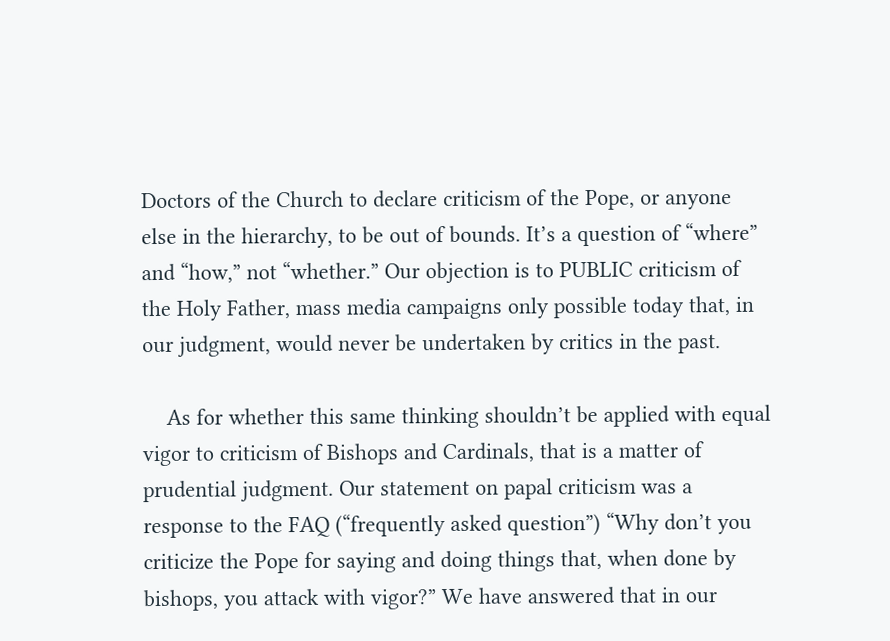Doctors of the Church to declare criticism of the Pope, or anyone else in the hierarchy, to be out of bounds. It’s a question of “where” and “how,” not “whether.” Our objection is to PUBLIC criticism of the Holy Father, mass media campaigns only possible today that, in our judgment, would never be undertaken by critics in the past.

    As for whether this same thinking shouldn’t be applied with equal vigor to criticism of Bishops and Cardinals, that is a matter of prudential judgment. Our statement on papal criticism was a response to the FAQ (“frequently asked question”) “Why don’t you criticize the Pope for saying and doing things that, when done by bishops, you attack with vigor?” We have answered that in our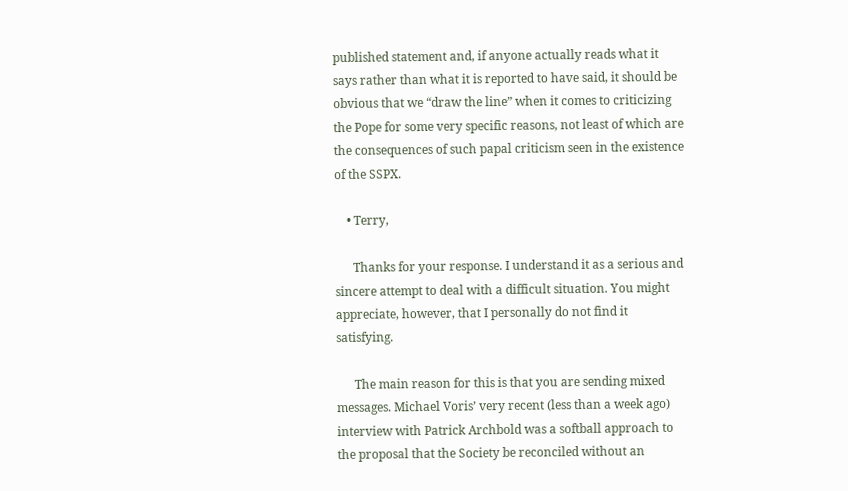published statement and, if anyone actually reads what it says rather than what it is reported to have said, it should be obvious that we “draw the line” when it comes to criticizing the Pope for some very specific reasons, not least of which are the consequences of such papal criticism seen in the existence of the SSPX.

    • Terry,

      Thanks for your response. I understand it as a serious and sincere attempt to deal with a difficult situation. You might appreciate, however, that I personally do not find it satisfying.

      The main reason for this is that you are sending mixed messages. Michael Voris’ very recent (less than a week ago) interview with Patrick Archbold was a softball approach to the proposal that the Society be reconciled without an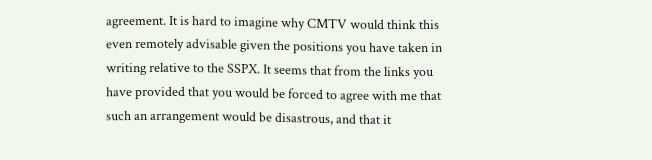agreement. It is hard to imagine why CMTV would think this even remotely advisable given the positions you have taken in writing relative to the SSPX. It seems that from the links you have provided that you would be forced to agree with me that such an arrangement would be disastrous, and that it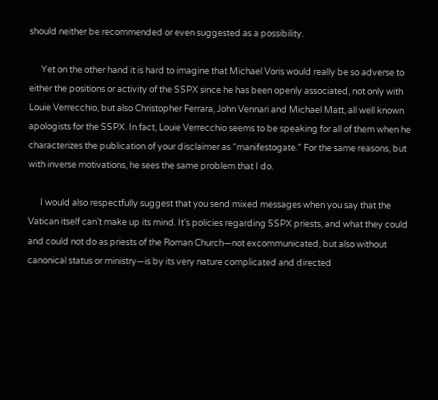should neither be recommended or even suggested as a possibility.

      Yet on the other hand it is hard to imagine that Michael Voris would really be so adverse to either the positions or activity of the SSPX since he has been openly associated, not only with Louie Verrecchio, but also Christopher Ferrara, John Vennari and Michael Matt, all well known apologists for the SSPX. In fact, Louie Verrecchio seems to be speaking for all of them when he characterizes the publication of your disclaimer as “manifestogate.” For the same reasons, but with inverse motivations, he sees the same problem that I do.

      I would also respectfully suggest that you send mixed messages when you say that the Vatican itself can’t make up its mind. It’s policies regarding SSPX priests, and what they could and could not do as priests of the Roman Church—not excommunicated, but also without canonical status or ministry—is by its very nature complicated and directed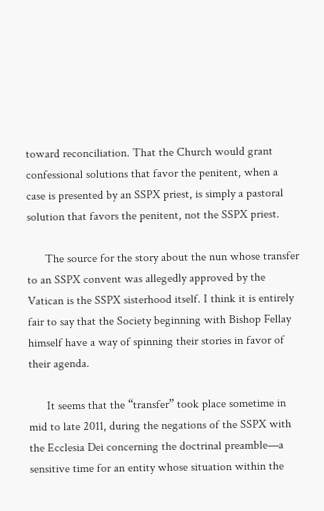toward reconciliation. That the Church would grant confessional solutions that favor the penitent, when a case is presented by an SSPX priest, is simply a pastoral solution that favors the penitent, not the SSPX priest.

      The source for the story about the nun whose transfer to an SSPX convent was allegedly approved by the Vatican is the SSPX sisterhood itself. I think it is entirely fair to say that the Society beginning with Bishop Fellay himself have a way of spinning their stories in favor of their agenda.

      It seems that the “transfer” took place sometime in mid to late 2011, during the negations of the SSPX with the Ecclesia Dei concerning the doctrinal preamble—a sensitive time for an entity whose situation within the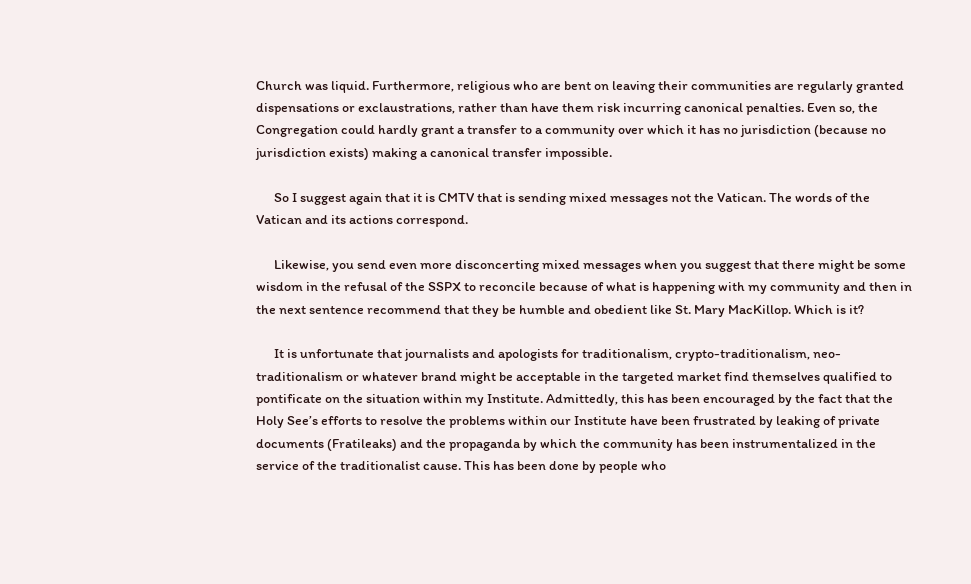Church was liquid. Furthermore, religious who are bent on leaving their communities are regularly granted dispensations or exclaustrations, rather than have them risk incurring canonical penalties. Even so, the Congregation could hardly grant a transfer to a community over which it has no jurisdiction (because no jurisdiction exists) making a canonical transfer impossible.

      So I suggest again that it is CMTV that is sending mixed messages not the Vatican. The words of the Vatican and its actions correspond.

      Likewise, you send even more disconcerting mixed messages when you suggest that there might be some wisdom in the refusal of the SSPX to reconcile because of what is happening with my community and then in the next sentence recommend that they be humble and obedient like St. Mary MacKillop. Which is it?

      It is unfortunate that journalists and apologists for traditionalism, crypto-traditionalism, neo-traditionalism or whatever brand might be acceptable in the targeted market find themselves qualified to pontificate on the situation within my Institute. Admittedly, this has been encouraged by the fact that the Holy See’s efforts to resolve the problems within our Institute have been frustrated by leaking of private documents (Fratileaks) and the propaganda by which the community has been instrumentalized in the service of the traditionalist cause. This has been done by people who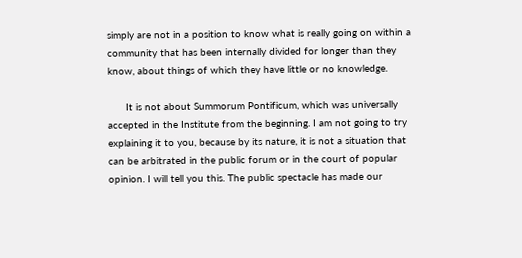simply are not in a position to know what is really going on within a community that has been internally divided for longer than they know, about things of which they have little or no knowledge.

      It is not about Summorum Pontificum, which was universally accepted in the Institute from the beginning. I am not going to try explaining it to you, because by its nature, it is not a situation that can be arbitrated in the public forum or in the court of popular opinion. I will tell you this. The public spectacle has made our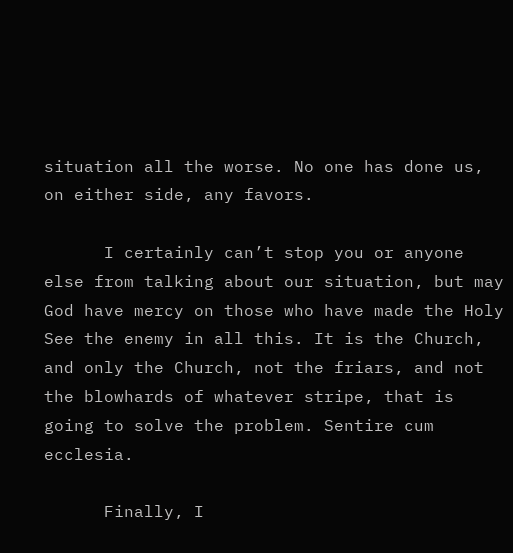situation all the worse. No one has done us, on either side, any favors.

      I certainly can’t stop you or anyone else from talking about our situation, but may God have mercy on those who have made the Holy See the enemy in all this. It is the Church, and only the Church, not the friars, and not the blowhards of whatever stripe, that is going to solve the problem. Sentire cum ecclesia.

      Finally, I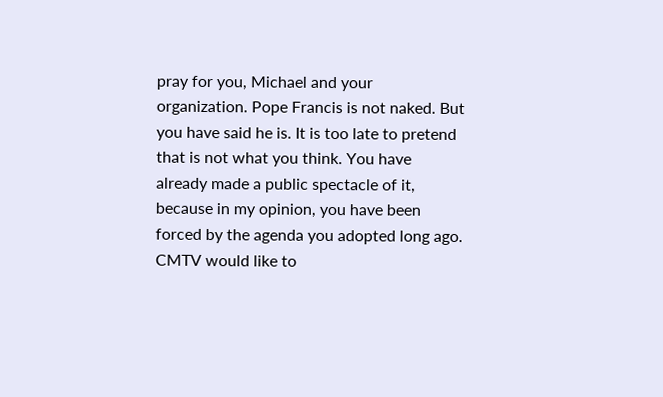pray for you, Michael and your organization. Pope Francis is not naked. But you have said he is. It is too late to pretend that is not what you think. You have already made a public spectacle of it, because in my opinion, you have been forced by the agenda you adopted long ago. CMTV would like to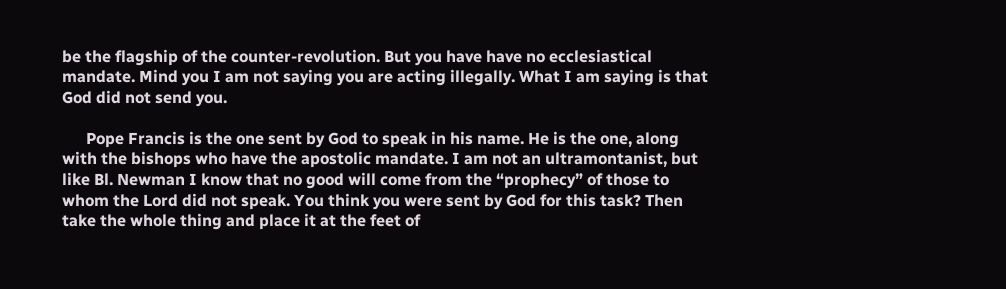be the flagship of the counter-revolution. But you have have no ecclesiastical mandate. Mind you I am not saying you are acting illegally. What I am saying is that God did not send you.

      Pope Francis is the one sent by God to speak in his name. He is the one, along with the bishops who have the apostolic mandate. I am not an ultramontanist, but like Bl. Newman I know that no good will come from the “prophecy” of those to whom the Lord did not speak. You think you were sent by God for this task? Then take the whole thing and place it at the feet of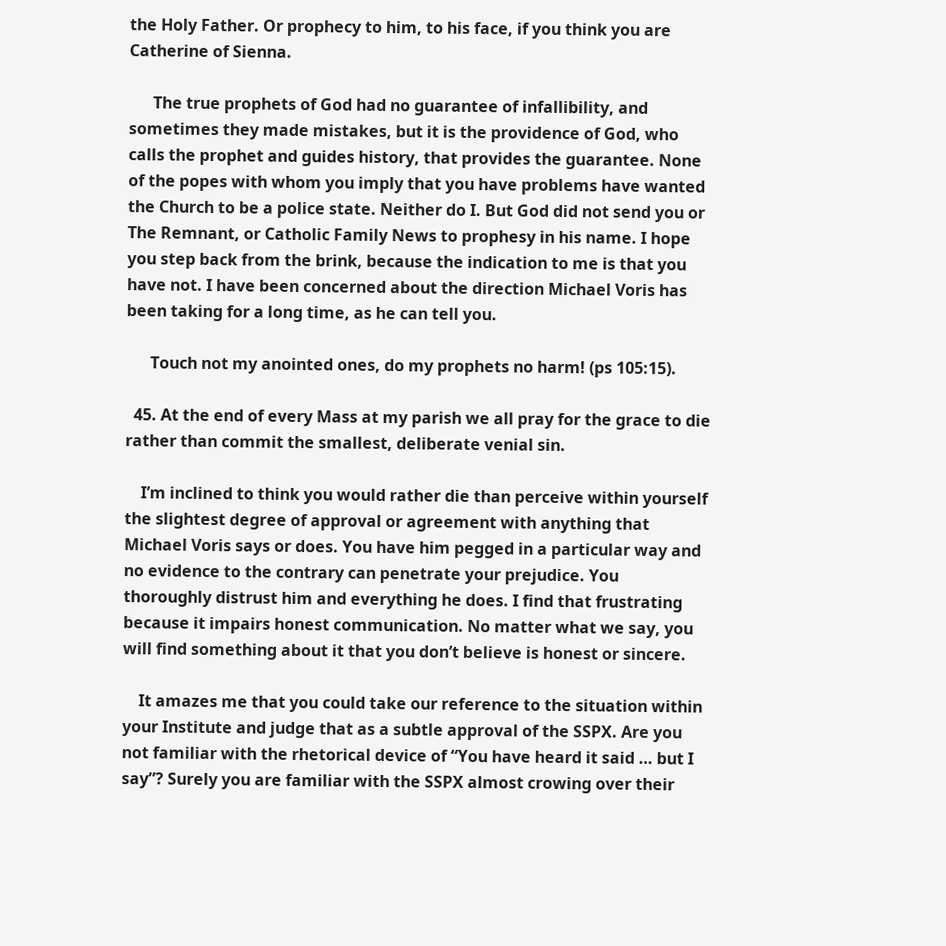the Holy Father. Or prophecy to him, to his face, if you think you are Catherine of Sienna.

      The true prophets of God had no guarantee of infallibility, and sometimes they made mistakes, but it is the providence of God, who calls the prophet and guides history, that provides the guarantee. None of the popes with whom you imply that you have problems have wanted the Church to be a police state. Neither do I. But God did not send you or The Remnant, or Catholic Family News to prophesy in his name. I hope you step back from the brink, because the indication to me is that you have not. I have been concerned about the direction Michael Voris has been taking for a long time, as he can tell you.

      Touch not my anointed ones, do my prophets no harm! (ps 105:15).

  45. At the end of every Mass at my parish we all pray for the grace to die rather than commit the smallest, deliberate venial sin.

    I’m inclined to think you would rather die than perceive within yourself the slightest degree of approval or agreement with anything that Michael Voris says or does. You have him pegged in a particular way and no evidence to the contrary can penetrate your prejudice. You thoroughly distrust him and everything he does. I find that frustrating because it impairs honest communication. No matter what we say, you will find something about it that you don’t believe is honest or sincere.

    It amazes me that you could take our reference to the situation within your Institute and judge that as a subtle approval of the SSPX. Are you not familiar with the rhetorical device of “You have heard it said … but I say”? Surely you are familiar with the SSPX almost crowing over their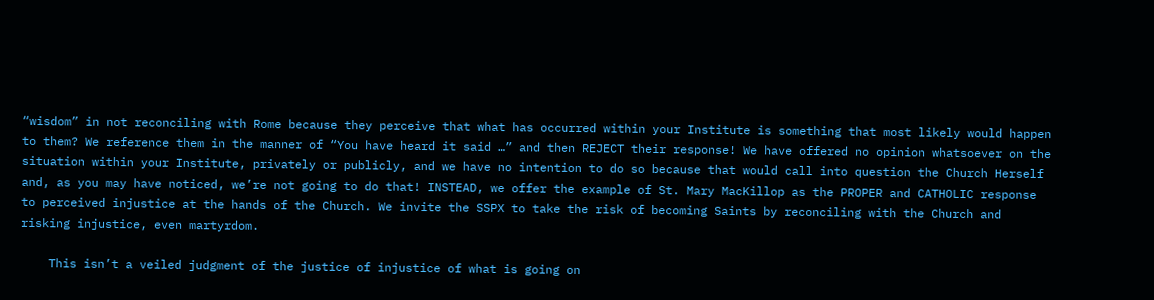“wisdom” in not reconciling with Rome because they perceive that what has occurred within your Institute is something that most likely would happen to them? We reference them in the manner of “You have heard it said …” and then REJECT their response! We have offered no opinion whatsoever on the situation within your Institute, privately or publicly, and we have no intention to do so because that would call into question the Church Herself and, as you may have noticed, we’re not going to do that! INSTEAD, we offer the example of St. Mary MacKillop as the PROPER and CATHOLIC response to perceived injustice at the hands of the Church. We invite the SSPX to take the risk of becoming Saints by reconciling with the Church and risking injustice, even martyrdom.

    This isn’t a veiled judgment of the justice of injustice of what is going on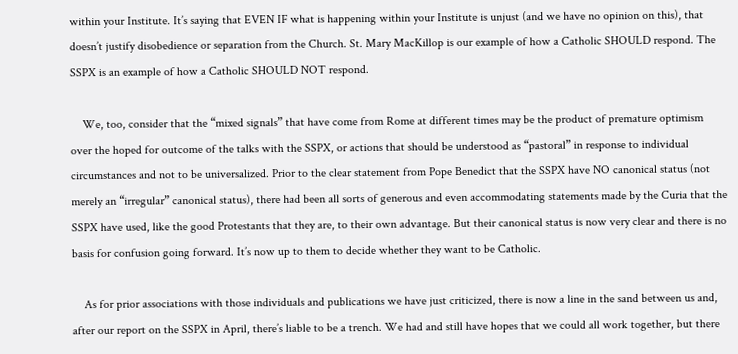within your Institute. It’s saying that EVEN IF what is happening within your Institute is unjust (and we have no opinion on this), that doesn’t justify disobedience or separation from the Church. St. Mary MacKillop is our example of how a Catholic SHOULD respond. The SSPX is an example of how a Catholic SHOULD NOT respond.

    We, too, consider that the “mixed signals” that have come from Rome at different times may be the product of premature optimism over the hoped for outcome of the talks with the SSPX, or actions that should be understood as “pastoral” in response to individual circumstances and not to be universalized. Prior to the clear statement from Pope Benedict that the SSPX have NO canonical status (not merely an “irregular” canonical status), there had been all sorts of generous and even accommodating statements made by the Curia that the SSPX have used, like the good Protestants that they are, to their own advantage. But their canonical status is now very clear and there is no basis for confusion going forward. It’s now up to them to decide whether they want to be Catholic.

    As for prior associations with those individuals and publications we have just criticized, there is now a line in the sand between us and, after our report on the SSPX in April, there’s liable to be a trench. We had and still have hopes that we could all work together, but there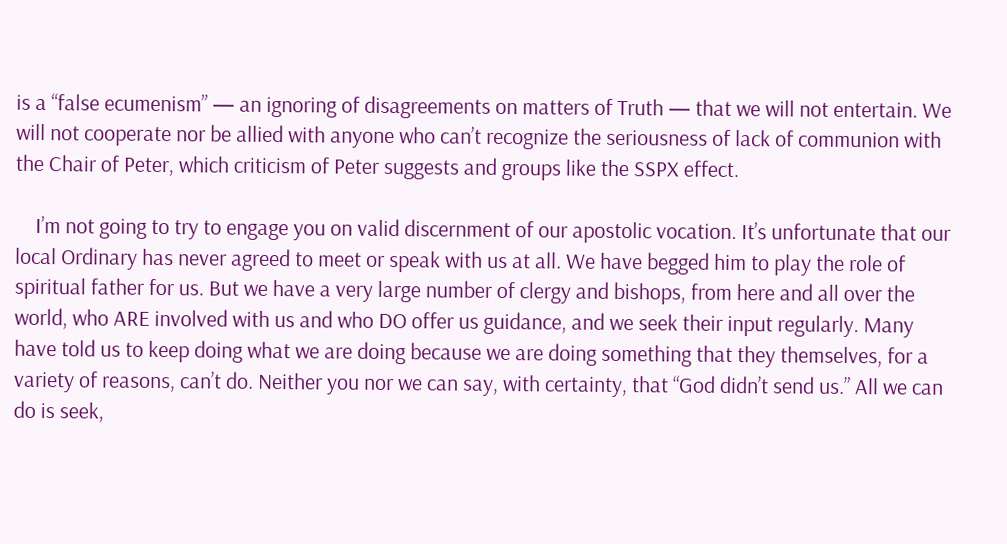is a “false ecumenism” — an ignoring of disagreements on matters of Truth — that we will not entertain. We will not cooperate nor be allied with anyone who can’t recognize the seriousness of lack of communion with the Chair of Peter, which criticism of Peter suggests and groups like the SSPX effect.

    I’m not going to try to engage you on valid discernment of our apostolic vocation. It’s unfortunate that our local Ordinary has never agreed to meet or speak with us at all. We have begged him to play the role of spiritual father for us. But we have a very large number of clergy and bishops, from here and all over the world, who ARE involved with us and who DO offer us guidance, and we seek their input regularly. Many have told us to keep doing what we are doing because we are doing something that they themselves, for a variety of reasons, can’t do. Neither you nor we can say, with certainty, that “God didn’t send us.” All we can do is seek,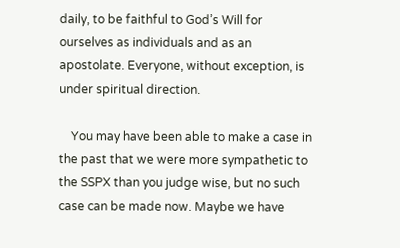daily, to be faithful to God’s Will for ourselves as individuals and as an apostolate. Everyone, without exception, is under spiritual direction.

    You may have been able to make a case in the past that we were more sympathetic to the SSPX than you judge wise, but no such case can be made now. Maybe we have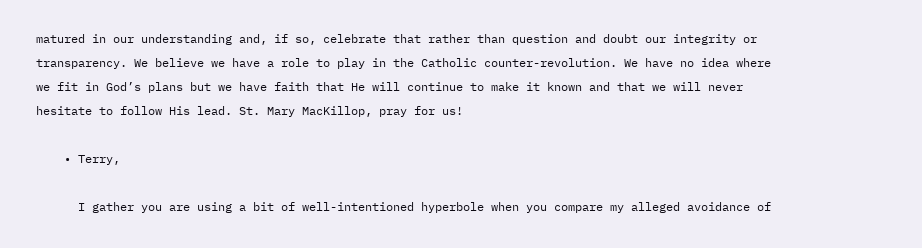matured in our understanding and, if so, celebrate that rather than question and doubt our integrity or transparency. We believe we have a role to play in the Catholic counter-revolution. We have no idea where we fit in God’s plans but we have faith that He will continue to make it known and that we will never hesitate to follow His lead. St. Mary MacKillop, pray for us!

    • Terry,

      I gather you are using a bit of well-intentioned hyperbole when you compare my alleged avoidance of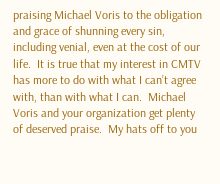praising Michael Voris to the obligation and grace of shunning every sin, including venial, even at the cost of our life.  It is true that my interest in CMTV has more to do with what I can’t agree with, than with what I can.  Michael Voris and your organization get plenty of deserved praise.  My hats off to you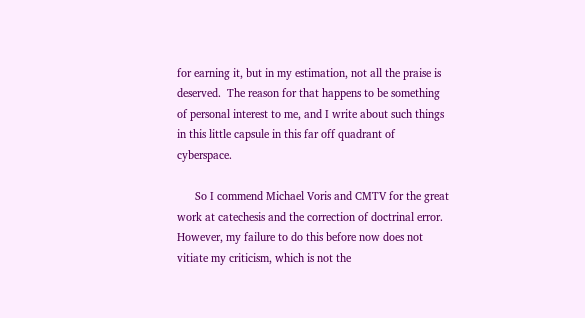for earning it, but in my estimation, not all the praise is deserved.  The reason for that happens to be something of personal interest to me, and I write about such things in this little capsule in this far off quadrant of cyberspace.

      So I commend Michael Voris and CMTV for the great work at catechesis and the correction of doctrinal error.  However, my failure to do this before now does not vitiate my criticism, which is not the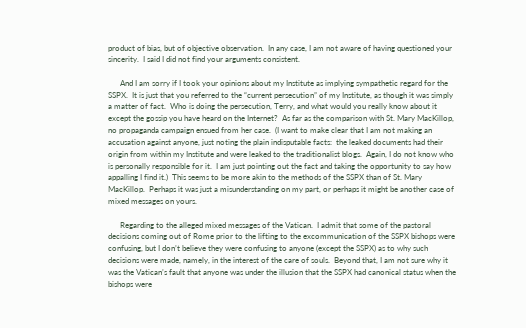product of bias, but of objective observation.  In any case, I am not aware of having questioned your sincerity.  I said I did not find your arguments consistent.

      And I am sorry if I took your opinions about my Institute as implying sympathetic regard for the SSPX.  It is just that you referred to the “current persecution” of my Institute, as though it was simply a matter of fact.  Who is doing the persecution, Terry, and what would you really know about it except the gossip you have heard on the Internet?  As far as the comparison with St. Mary MacKillop, no propaganda campaign ensued from her case.  (I want to make clear that I am not making an accusation against anyone, just noting the plain indisputable facts:  the leaked documents had their origin from within my Institute and were leaked to the traditionalist blogs.  Again, I do not know who is personally responsible for it.  I am just pointing out the fact and taking the opportunity to say how appalling I find it.)  This seems to be more akin to the methods of the SSPX than of St. Mary MacKillop.  Perhaps it was just a misunderstanding on my part, or perhaps it might be another case of mixed messages on yours.

      Regarding to the alleged mixed messages of the Vatican.  I admit that some of the pastoral decisions coming out of Rome prior to the lifting to the excommunication of the SSPX bishops were confusing, but I don’t believe they were confusing to anyone (except the SSPX) as to why such decisions were made, namely, in the interest of the care of souls.  Beyond that, I am not sure why it was the Vatican’s fault that anyone was under the illusion that the SSPX had canonical status when the bishops were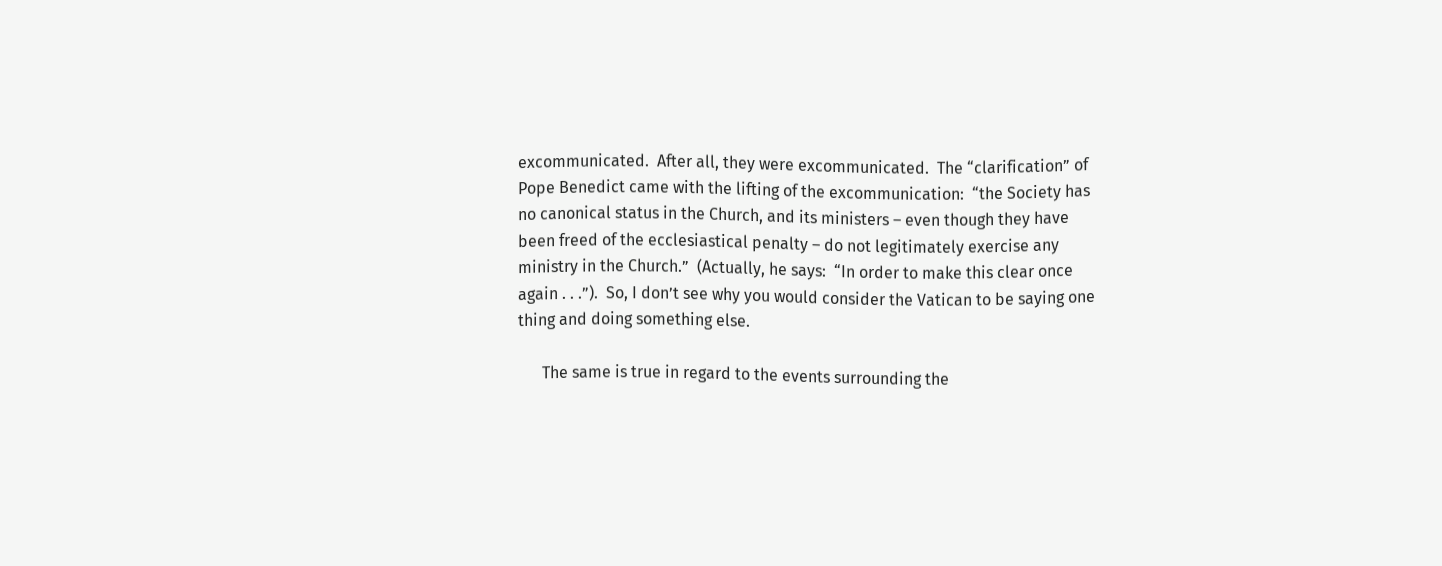excommunicated.  After all, they were excommunicated.  The “clarification” of Pope Benedict came with the lifting of the excommunication:  “the Society has no canonical status in the Church, and its ministers – even though they have been freed of the ecclesiastical penalty – do not legitimately exercise any ministry in the Church.”  (Actually, he says:  “In order to make this clear once again . . .”).  So, I don’t see why you would consider the Vatican to be saying one thing and doing something else.

      The same is true in regard to the events surrounding the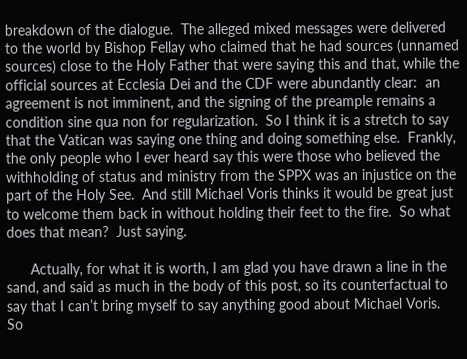breakdown of the dialogue.  The alleged mixed messages were delivered to the world by Bishop Fellay who claimed that he had sources (unnamed sources) close to the Holy Father that were saying this and that, while the official sources at Ecclesia Dei and the CDF were abundantly clear:  an agreement is not imminent, and the signing of the preample remains a condition sine qua non for regularization.  So I think it is a stretch to say that the Vatican was saying one thing and doing something else.  Frankly, the only people who I ever heard say this were those who believed the withholding of status and ministry from the SPPX was an injustice on the part of the Holy See.  And still Michael Voris thinks it would be great just to welcome them back in without holding their feet to the fire.  So what does that mean?  Just saying.

      Actually, for what it is worth, I am glad you have drawn a line in the sand, and said as much in the body of this post, so its counterfactual to say that I can’t bring myself to say anything good about Michael Voris.  So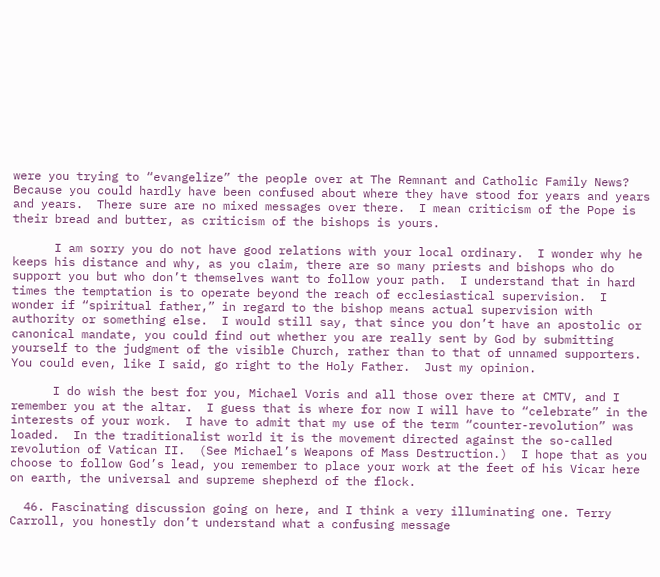were you trying to “evangelize” the people over at The Remnant and Catholic Family News?  Because you could hardly have been confused about where they have stood for years and years and years.  There sure are no mixed messages over there.  I mean criticism of the Pope is their bread and butter, as criticism of the bishops is yours.

      I am sorry you do not have good relations with your local ordinary.  I wonder why he keeps his distance and why, as you claim, there are so many priests and bishops who do support you but who don’t themselves want to follow your path.  I understand that in hard times the temptation is to operate beyond the reach of ecclesiastical supervision.  I wonder if “spiritual father,” in regard to the bishop means actual supervision with authority or something else.  I would still say, that since you don’t have an apostolic or canonical mandate, you could find out whether you are really sent by God by submitting yourself to the judgment of the visible Church, rather than to that of unnamed supporters.  You could even, like I said, go right to the Holy Father.  Just my opinion.

      I do wish the best for you, Michael Voris and all those over there at CMTV, and I remember you at the altar.  I guess that is where for now I will have to “celebrate” in the interests of your work.  I have to admit that my use of the term “counter-revolution” was loaded.  In the traditionalist world it is the movement directed against the so-called revolution of Vatican II.  (See Michael’s Weapons of Mass Destruction.)  I hope that as you choose to follow God’s lead, you remember to place your work at the feet of his Vicar here on earth, the universal and supreme shepherd of the flock.

  46. Fascinating discussion going on here, and I think a very illuminating one. Terry Carroll, you honestly don’t understand what a confusing message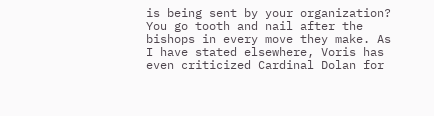is being sent by your organization? You go tooth and nail after the bishops in every move they make. As I have stated elsewhere, Voris has even criticized Cardinal Dolan for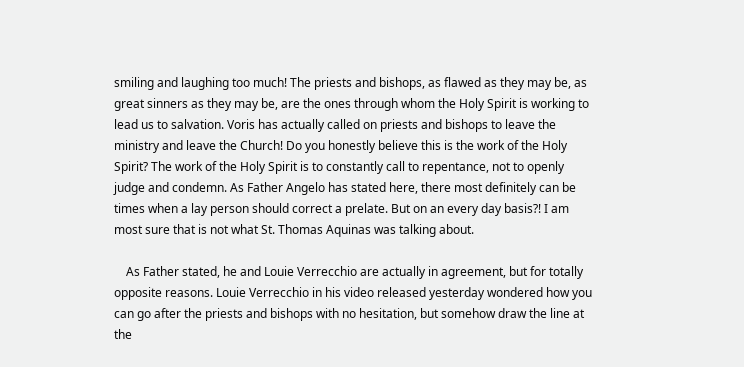smiling and laughing too much! The priests and bishops, as flawed as they may be, as great sinners as they may be, are the ones through whom the Holy Spirit is working to lead us to salvation. Voris has actually called on priests and bishops to leave the ministry and leave the Church! Do you honestly believe this is the work of the Holy Spirit? The work of the Holy Spirit is to constantly call to repentance, not to openly judge and condemn. As Father Angelo has stated here, there most definitely can be times when a lay person should correct a prelate. But on an every day basis?! I am most sure that is not what St. Thomas Aquinas was talking about.

    As Father stated, he and Louie Verrecchio are actually in agreement, but for totally opposite reasons. Louie Verrecchio in his video released yesterday wondered how you can go after the priests and bishops with no hesitation, but somehow draw the line at the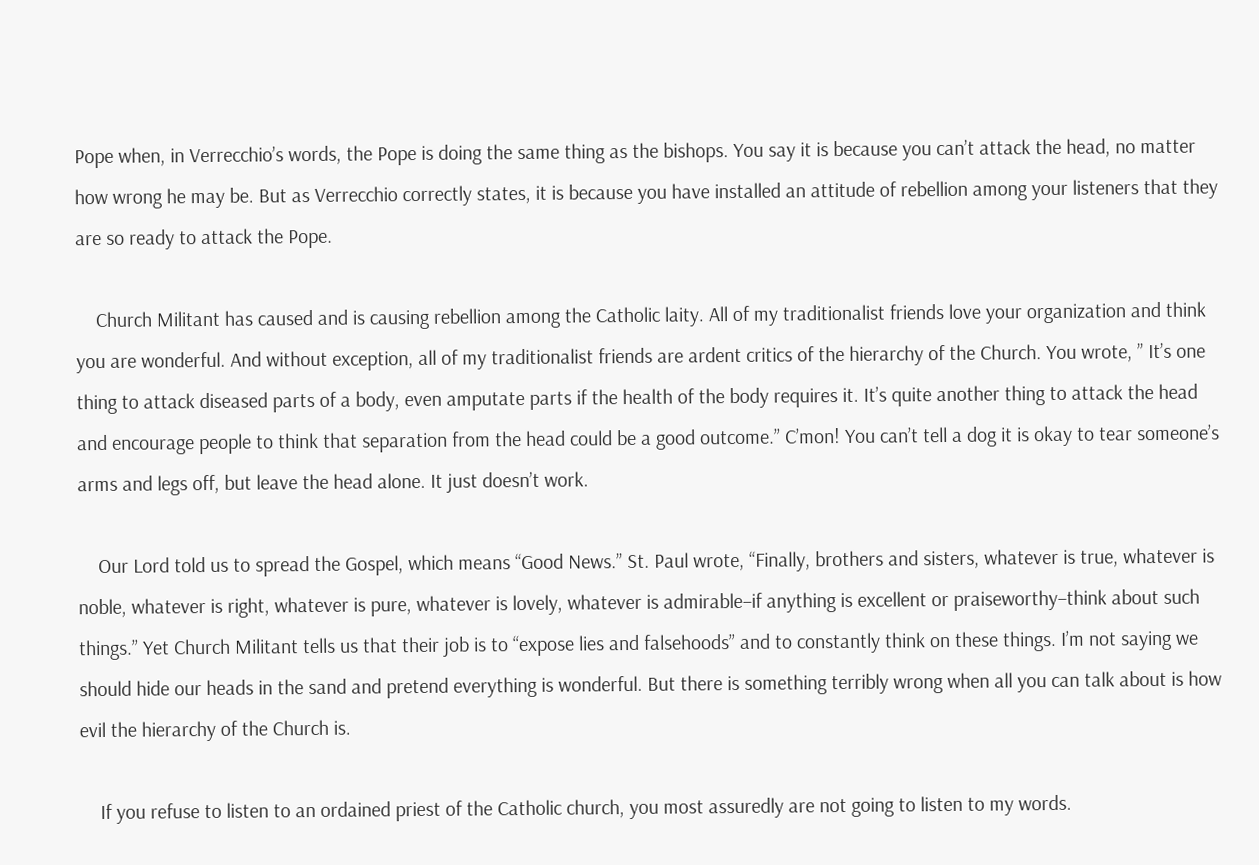Pope when, in Verrecchio’s words, the Pope is doing the same thing as the bishops. You say it is because you can’t attack the head, no matter how wrong he may be. But as Verrecchio correctly states, it is because you have installed an attitude of rebellion among your listeners that they are so ready to attack the Pope.

    Church Militant has caused and is causing rebellion among the Catholic laity. All of my traditionalist friends love your organization and think you are wonderful. And without exception, all of my traditionalist friends are ardent critics of the hierarchy of the Church. You wrote, ” It’s one thing to attack diseased parts of a body, even amputate parts if the health of the body requires it. It’s quite another thing to attack the head and encourage people to think that separation from the head could be a good outcome.” C’mon! You can’t tell a dog it is okay to tear someone’s arms and legs off, but leave the head alone. It just doesn’t work.

    Our Lord told us to spread the Gospel, which means “Good News.” St. Paul wrote, “Finally, brothers and sisters, whatever is true, whatever is noble, whatever is right, whatever is pure, whatever is lovely, whatever is admirable–if anything is excellent or praiseworthy–think about such things.” Yet Church Militant tells us that their job is to “expose lies and falsehoods” and to constantly think on these things. I’m not saying we should hide our heads in the sand and pretend everything is wonderful. But there is something terribly wrong when all you can talk about is how evil the hierarchy of the Church is.

    If you refuse to listen to an ordained priest of the Catholic church, you most assuredly are not going to listen to my words.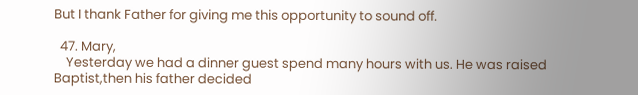But I thank Father for giving me this opportunity to sound off.

  47. Mary,
    Yesterday we had a dinner guest spend many hours with us. He was raised Baptist,then his father decided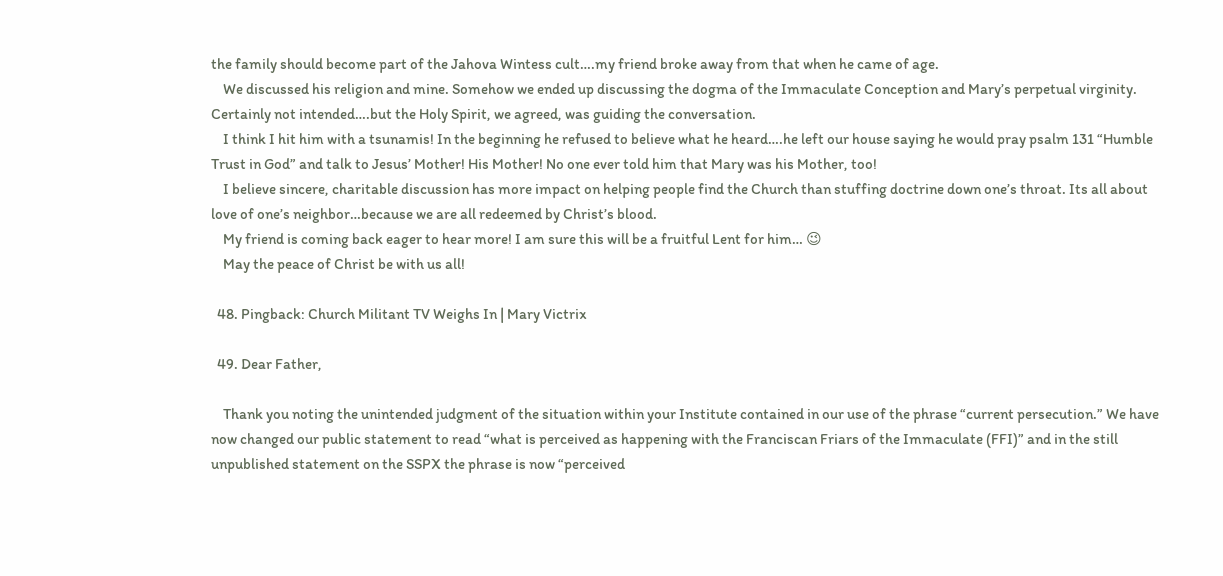the family should become part of the Jahova Wintess cult….my friend broke away from that when he came of age.
    We discussed his religion and mine. Somehow we ended up discussing the dogma of the Immaculate Conception and Mary’s perpetual virginity. Certainly not intended….but the Holy Spirit, we agreed, was guiding the conversation.
    I think I hit him with a tsunamis! In the beginning he refused to believe what he heard….he left our house saying he would pray psalm 131 “Humble Trust in God” and talk to Jesus’ Mother! His Mother! No one ever told him that Mary was his Mother, too!
    I believe sincere, charitable discussion has more impact on helping people find the Church than stuffing doctrine down one’s throat. Its all about love of one’s neighbor…because we are all redeemed by Christ’s blood.
    My friend is coming back eager to hear more! I am sure this will be a fruitful Lent for him… 😉
    May the peace of Christ be with us all!

  48. Pingback: Church Militant TV Weighs In | Mary Victrix

  49. Dear Father,

    Thank you noting the unintended judgment of the situation within your Institute contained in our use of the phrase “current persecution.” We have now changed our public statement to read “what is perceived as happening with the Franciscan Friars of the Immaculate (FFI)” and in the still unpublished statement on the SSPX the phrase is now “perceived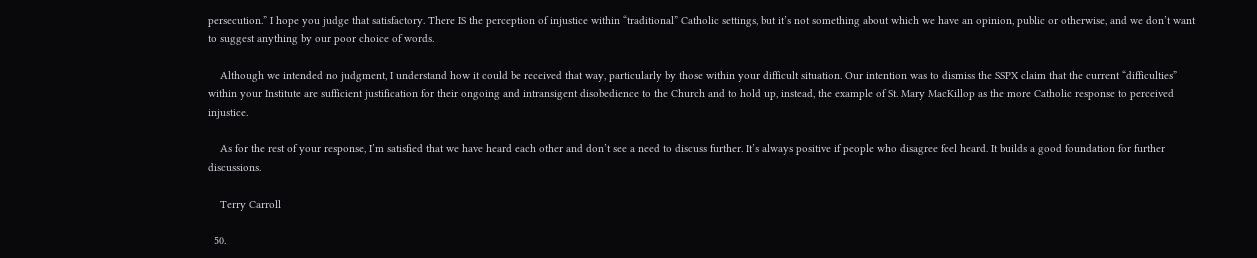persecution.” I hope you judge that satisfactory. There IS the perception of injustice within “traditional” Catholic settings, but it’s not something about which we have an opinion, public or otherwise, and we don’t want to suggest anything by our poor choice of words.

    Although we intended no judgment, I understand how it could be received that way, particularly by those within your difficult situation. Our intention was to dismiss the SSPX claim that the current “difficulties” within your Institute are sufficient justification for their ongoing and intransigent disobedience to the Church and to hold up, instead, the example of St. Mary MacKillop as the more Catholic response to perceived injustice.

    As for the rest of your response, I’m satisfied that we have heard each other and don’t see a need to discuss further. It’s always positive if people who disagree feel heard. It builds a good foundation for further discussions.

    Terry Carroll

  50.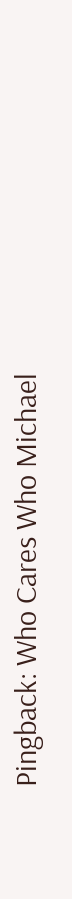Pingback: Who Cares Who Michael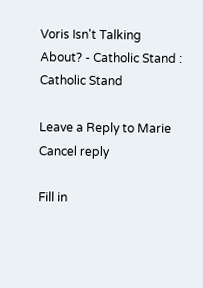Voris Isn't Talking About? - Catholic Stand : Catholic Stand

Leave a Reply to Marie Cancel reply

Fill in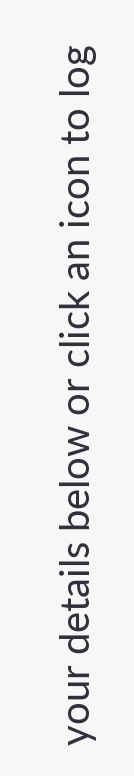your details below or click an icon to log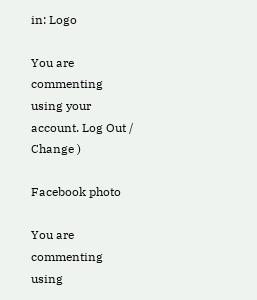in: Logo

You are commenting using your account. Log Out /  Change )

Facebook photo

You are commenting using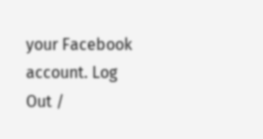your Facebook account. Log Out /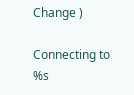Change )

Connecting to %s